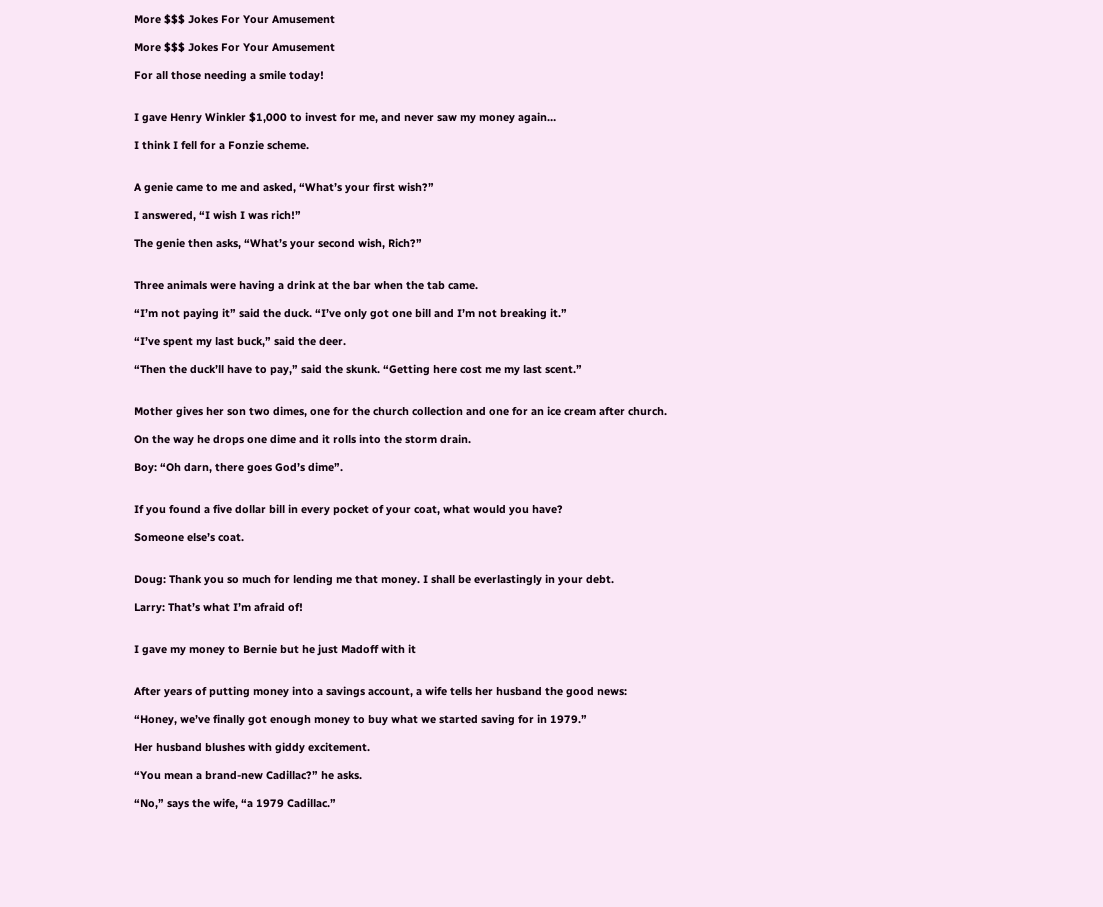More $$$ Jokes For Your Amusement

More $$$ Jokes For Your Amusement

For all those needing a smile today!


I gave Henry Winkler $1,000 to invest for me, and never saw my money again…

I think I fell for a Fonzie scheme.


A genie came to me and asked, “What’s your first wish?”

I answered, “I wish I was rich!”

The genie then asks, “What’s your second wish, Rich?”


Three animals were having a drink at the bar when the tab came.

“I’m not paying it” said the duck. “I’ve only got one bill and I’m not breaking it.”

“I’ve spent my last buck,” said the deer.

“Then the duck’ll have to pay,” said the skunk. “Getting here cost me my last scent.”


Mother gives her son two dimes, one for the church collection and one for an ice cream after church.

On the way he drops one dime and it rolls into the storm drain.

Boy: “Oh darn, there goes God’s dime”.


If you found a five dollar bill in every pocket of your coat, what would you have?

Someone else’s coat.


Doug: Thank you so much for lending me that money. I shall be everlastingly in your debt.

Larry: That’s what I’m afraid of!


I gave my money to Bernie but he just Madoff with it


After years of putting money into a savings account, a wife tells her husband the good news:

“Honey, we’ve finally got enough money to buy what we started saving for in 1979.”

Her husband blushes with giddy excitement.

“You mean a brand-new Cadillac?” he asks.

“No,” says the wife, “a 1979 Cadillac.”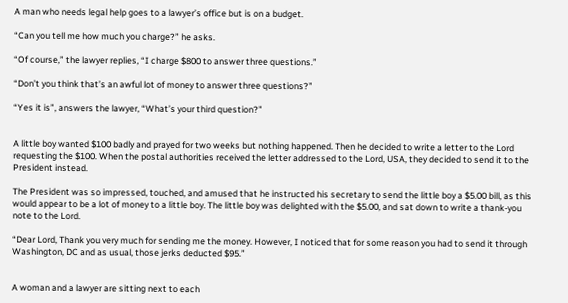A man who needs legal help goes to a lawyer’s office but is on a budget.

“Can you tell me how much you charge?” he asks.

“Of course,” the lawyer replies, “I charge $800 to answer three questions.”

“Don’t you think that’s an awful lot of money to answer three questions?”

“Yes it is”, answers the lawyer, “What’s your third question?”


A little boy wanted $100 badly and prayed for two weeks but nothing happened. Then he decided to write a letter to the Lord requesting the $100. When the postal authorities received the letter addressed to the Lord, USA, they decided to send it to the President instead.

The President was so impressed, touched, and amused that he instructed his secretary to send the little boy a $5.00 bill, as this would appear to be a lot of money to a little boy. The little boy was delighted with the $5.00, and sat down to write a thank-you note to the Lord.

“Dear Lord, Thank you very much for sending me the money. However, I noticed that for some reason you had to send it through Washington, DC and as usual, those jerks deducted $95.”


A woman and a lawyer are sitting next to each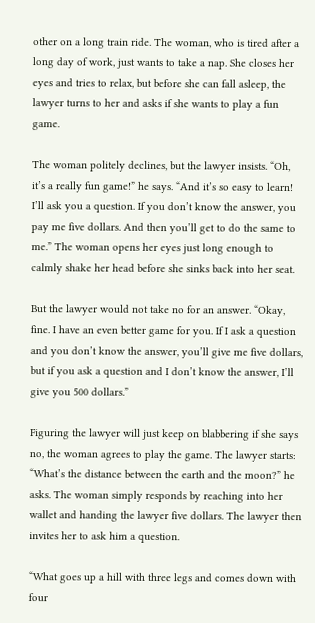other on a long train ride. The woman, who is tired after a long day of work, just wants to take a nap. She closes her eyes and tries to relax, but before she can fall asleep, the lawyer turns to her and asks if she wants to play a fun game.

The woman politely declines, but the lawyer insists. “Oh, it’s a really fun game!” he says. “And it’s so easy to learn! I’ll ask you a question. If you don’t know the answer, you pay me five dollars. And then you’ll get to do the same to me.” The woman opens her eyes just long enough to calmly shake her head before she sinks back into her seat.

But the lawyer would not take no for an answer. “Okay, fine. I have an even better game for you. If I ask a question and you don’t know the answer, you’ll give me five dollars, but if you ask a question and I don’t know the answer, I’ll give you 500 dollars.”

Figuring the lawyer will just keep on blabbering if she says no, the woman agrees to play the game. The lawyer starts: “What’s the distance between the earth and the moon?” he asks. The woman simply responds by reaching into her wallet and handing the lawyer five dollars. The lawyer then invites her to ask him a question.

“What goes up a hill with three legs and comes down with four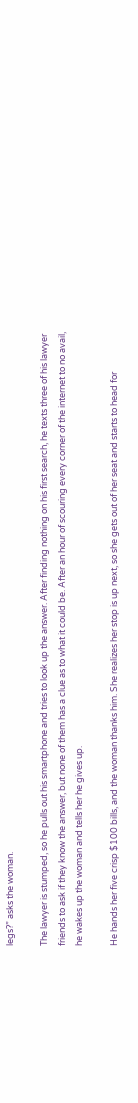legs?” asks the woman.

The lawyer is stumped, so he pulls out his smartphone and tries to look up the answer. After finding nothing on his first search, he texts three of his lawyer friends to ask if they know the answer, but none of them has a clue as to what it could be. After an hour of scouring every corner of the internet to no avail, he wakes up the woman and tells her he gives up.

He hands her five crisp $100 bills, and the woman thanks him. She realizes her stop is up next, so she gets out of her seat and starts to head for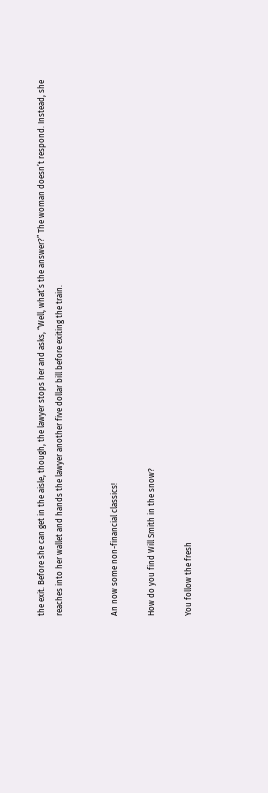the exit. Before she can get in the aisle, though, the lawyer stops her and asks, “Well, what’s the answer?” The woman doesn’t respond. Instead, she reaches into her wallet and hands the lawyer another five dollar bill before exiting the train.


An now some non-financial classics!

How do you find Will Smith in the snow?

You follow the fresh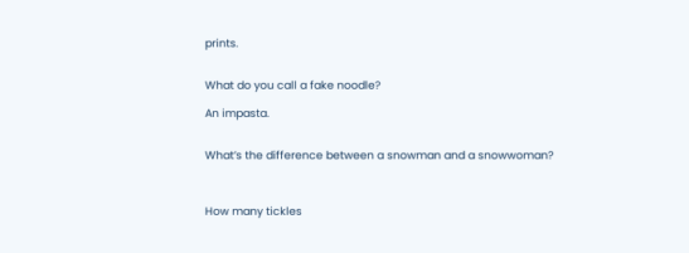prints.


What do you call a fake noodle?

An impasta.


What’s the difference between a snowman and a snowwoman?



How many tickles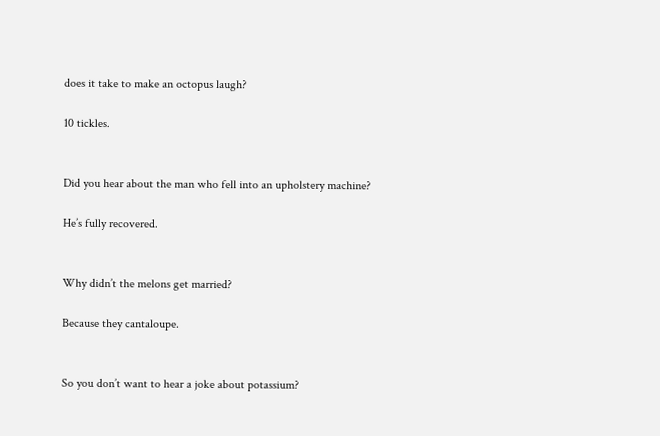does it take to make an octopus laugh?

10 tickles.


Did you hear about the man who fell into an upholstery machine?

He’s fully recovered.


Why didn’t the melons get married?

Because they cantaloupe.


So you don’t want to hear a joke about potassium?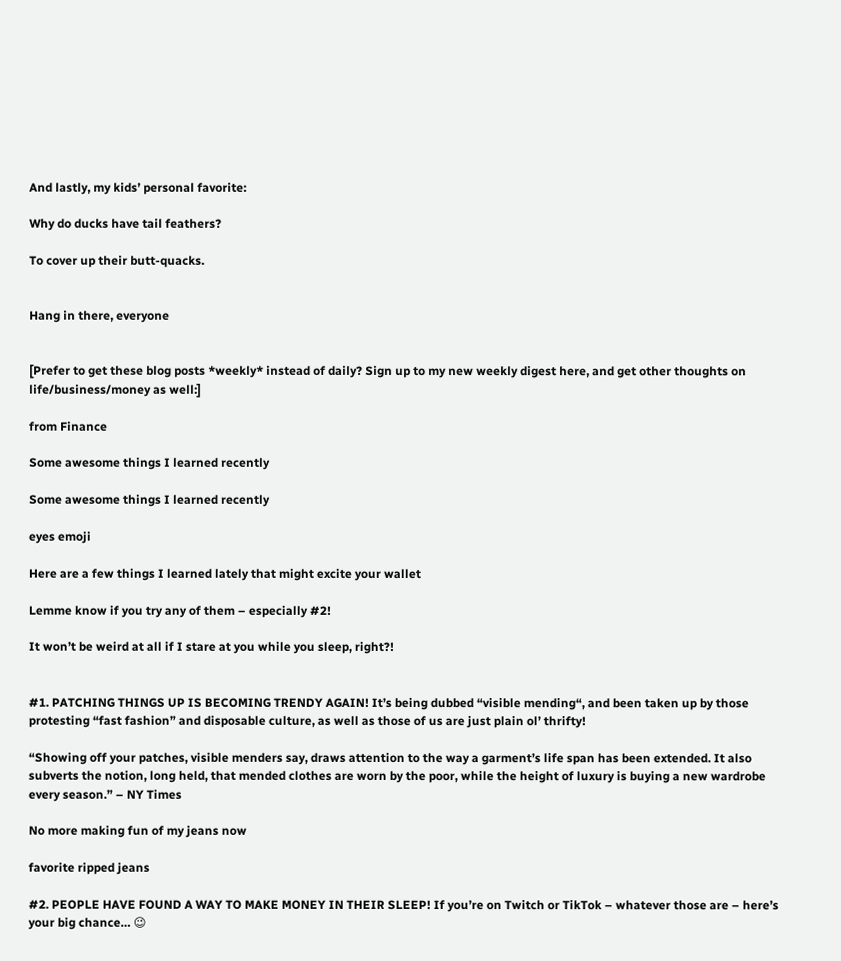And lastly, my kids’ personal favorite:

Why do ducks have tail feathers?

To cover up their butt-quacks.


Hang in there, everyone


[Prefer to get these blog posts *weekly* instead of daily? Sign up to my new weekly digest here, and get other thoughts on life/business/money as well:]

from Finance

Some awesome things I learned recently

Some awesome things I learned recently

eyes emoji

Here are a few things I learned lately that might excite your wallet

Lemme know if you try any of them – especially #2!

It won’t be weird at all if I stare at you while you sleep, right?!


#1. PATCHING THINGS UP IS BECOMING TRENDY AGAIN! It’s being dubbed “visible mending“, and been taken up by those protesting “fast fashion” and disposable culture, as well as those of us are just plain ol’ thrifty!

“Showing off your patches, visible menders say, draws attention to the way a garment’s life span has been extended. It also subverts the notion, long held, that mended clothes are worn by the poor, while the height of luxury is buying a new wardrobe every season.” – NY Times

No more making fun of my jeans now

favorite ripped jeans

#2. PEOPLE HAVE FOUND A WAY TO MAKE MONEY IN THEIR SLEEP! If you’re on Twitch or TikTok – whatever those are – here’s your big chance… 😉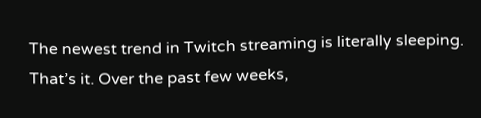The newest trend in Twitch streaming is literally sleeping. That’s it. Over the past few weeks,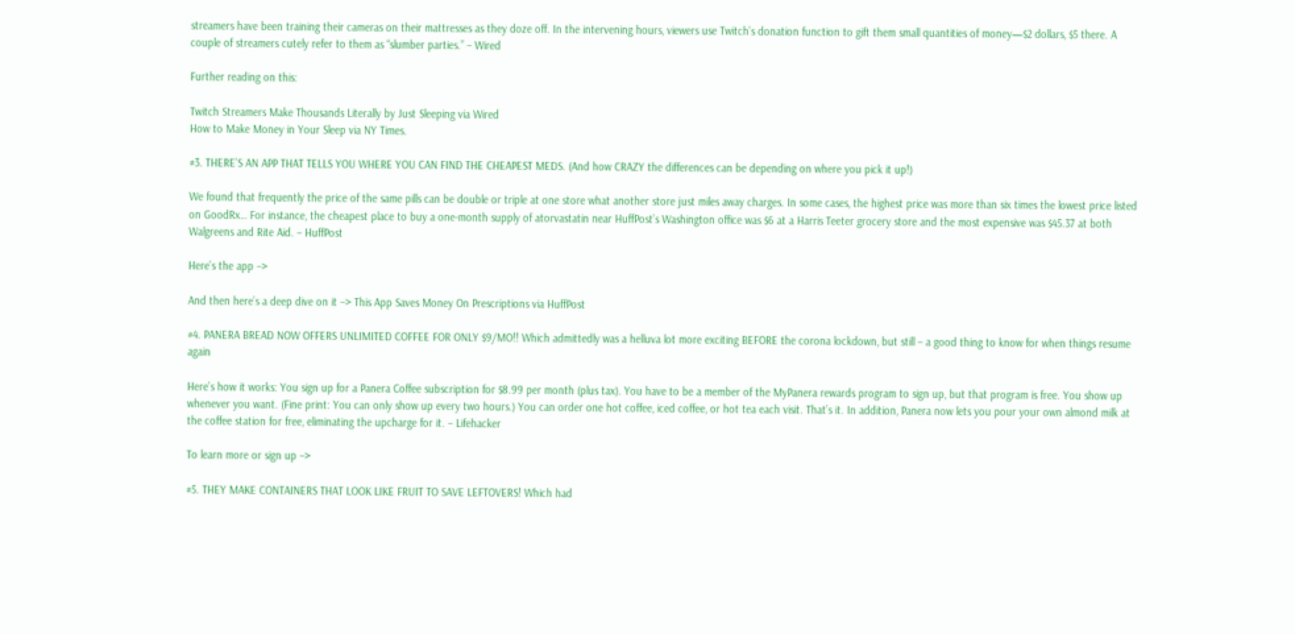streamers have been training their cameras on their mattresses as they doze off. In the intervening hours, viewers use Twitch’s donation function to gift them small quantities of money—$2 dollars, $5 there. A couple of streamers cutely refer to them as “slumber parties.” – Wired

Further reading on this:

Twitch Streamers Make Thousands Literally by Just Sleeping via Wired
How to Make Money in Your Sleep via NY Times.

#3. THERE’S AN APP THAT TELLS YOU WHERE YOU CAN FIND THE CHEAPEST MEDS. (And how CRAZY the differences can be depending on where you pick it up!)

We found that frequently the price of the same pills can be double or triple at one store what another store just miles away charges. In some cases, the highest price was more than six times the lowest price listed on GoodRx… For instance, the cheapest place to buy a one-month supply of atorvastatin near HuffPost’s Washington office was $6 at a Harris Teeter grocery store and the most expensive was $45.37 at both Walgreens and Rite Aid. – HuffPost

Here’s the app –>

And then here’s a deep dive on it –> This App Saves Money On Prescriptions via HuffPost

#4. PANERA BREAD NOW OFFERS UNLIMITED COFFEE FOR ONLY $9/MO!! Which admittedly was a helluva lot more exciting BEFORE the corona lockdown, but still – a good thing to know for when things resume again

Here’s how it works: You sign up for a Panera Coffee subscription for $8.99 per month (plus tax). You have to be a member of the MyPanera rewards program to sign up, but that program is free. You show up whenever you want. (Fine print: You can only show up every two hours.) You can order one hot coffee, iced coffee, or hot tea each visit. That’s it. In addition, Panera now lets you pour your own almond milk at the coffee station for free, eliminating the upcharge for it. – Lifehacker

To learn more or sign up –>

#5. THEY MAKE CONTAINERS THAT LOOK LIKE FRUIT TO SAVE LEFTOVERS! Which had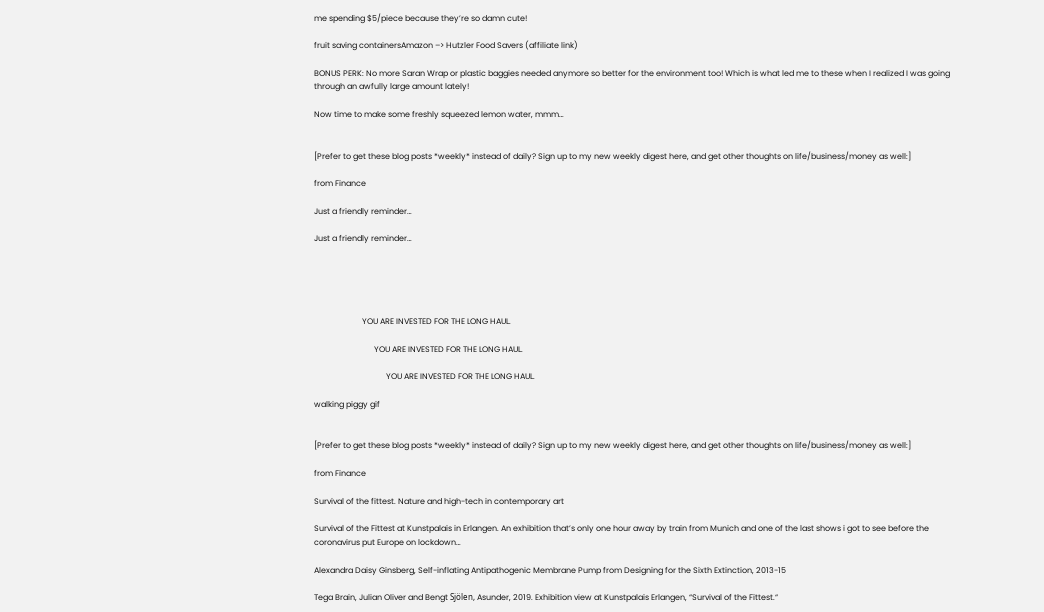me spending $5/piece because they’re so damn cute!

fruit saving containersAmazon –> Hutzler Food Savers (affiliate link)

BONUS PERK: No more Saran Wrap or plastic baggies needed anymore so better for the environment too! Which is what led me to these when I realized I was going through an awfully large amount lately!

Now time to make some freshly squeezed lemon water, mmm…


[Prefer to get these blog posts *weekly* instead of daily? Sign up to my new weekly digest here, and get other thoughts on life/business/money as well:]

from Finance

Just a friendly reminder…

Just a friendly reminder…





                        YOU ARE INVESTED FOR THE LONG HAUL.

                              YOU ARE INVESTED FOR THE LONG HAUL.

                                    YOU ARE INVESTED FOR THE LONG HAUL.

walking piggy gif


[Prefer to get these blog posts *weekly* instead of daily? Sign up to my new weekly digest here, and get other thoughts on life/business/money as well:]

from Finance

Survival of the fittest. Nature and high-tech in contemporary art

Survival of the Fittest at Kunstpalais in Erlangen. An exhibition that’s only one hour away by train from Munich and one of the last shows i got to see before the coronavirus put Europe on lockdown…

Alexandra Daisy Ginsberg, Self-inflating Antipathogenic Membrane Pump from Designing for the Sixth Extinction, 2013-15

Tega Brain, Julian Oliver and Bengt Sjölen, Asunder, 2019. Exhibition view at Kunstpalais Erlangen, “Survival of the Fittest.“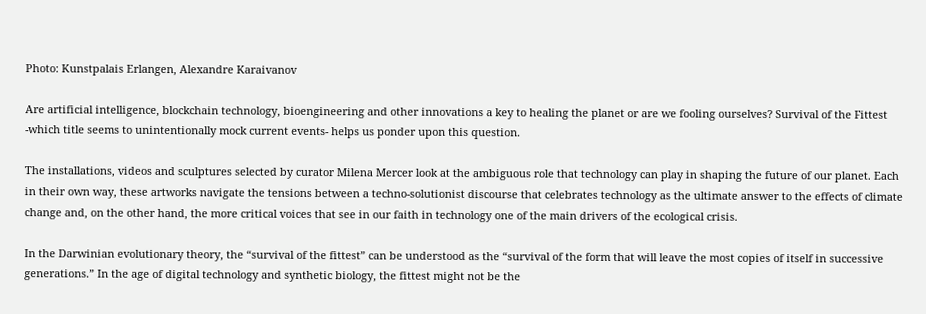Photo: Kunstpalais Erlangen, Alexandre Karaivanov

Are artificial intelligence, blockchain technology, bioengineering and other innovations a key to healing the planet or are we fooling ourselves? Survival of the Fittest -which title seems to unintentionally mock current events- helps us ponder upon this question.

The installations, videos and sculptures selected by curator Milena Mercer look at the ambiguous role that technology can play in shaping the future of our planet. Each in their own way, these artworks navigate the tensions between a techno-solutionist discourse that celebrates technology as the ultimate answer to the effects of climate change and, on the other hand, the more critical voices that see in our faith in technology one of the main drivers of the ecological crisis.

In the Darwinian evolutionary theory, the “survival of the fittest” can be understood as the “survival of the form that will leave the most copies of itself in successive generations.” In the age of digital technology and synthetic biology, the fittest might not be the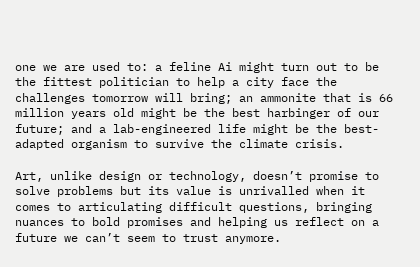one we are used to: a feline Ai might turn out to be the fittest politician to help a city face the challenges tomorrow will bring; an ammonite that is 66 million years old might be the best harbinger of our future; and a lab-engineered life might be the best-adapted organism to survive the climate crisis.

Art, unlike design or technology, doesn’t promise to solve problems but its value is unrivalled when it comes to articulating difficult questions, bringing nuances to bold promises and helping us reflect on a future we can’t seem to trust anymore.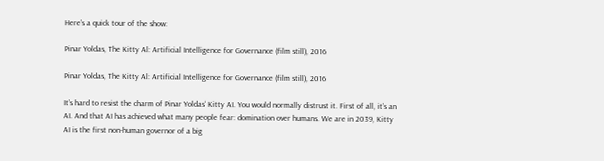Here’s a quick tour of the show:

Pinar Yoldas, The Kitty Al: Artificial Intelligence for Governance (film still), 2016

Pinar Yoldas, The Kitty Al: Artificial Intelligence for Governance (film still), 2016

It’s hard to resist the charm of Pinar Yoldas‘ Kitty AI. You would normally distrust it. First of all, it’s an AI. And that AI has achieved what many people fear: domination over humans. We are in 2039, Kitty AI is the first non-human governor of a big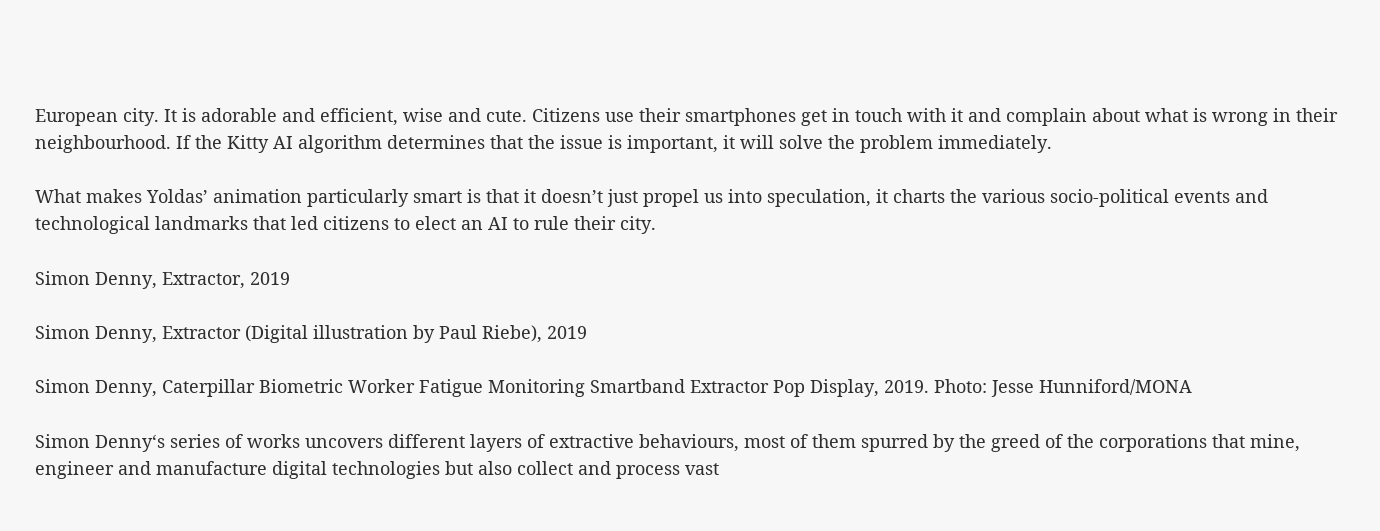European city. It is adorable and efficient, wise and cute. Citizens use their smartphones get in touch with it and complain about what is wrong in their neighbourhood. If the Kitty AI algorithm determines that the issue is important, it will solve the problem immediately.

What makes Yoldas’ animation particularly smart is that it doesn’t just propel us into speculation, it charts the various socio-political events and technological landmarks that led citizens to elect an AI to rule their city.

Simon Denny, Extractor, 2019

Simon Denny, Extractor (Digital illustration by Paul Riebe), 2019

Simon Denny, Caterpillar Biometric Worker Fatigue Monitoring Smartband Extractor Pop Display, 2019. Photo: Jesse Hunniford/MONA

Simon Denny‘s series of works uncovers different layers of extractive behaviours, most of them spurred by the greed of the corporations that mine, engineer and manufacture digital technologies but also collect and process vast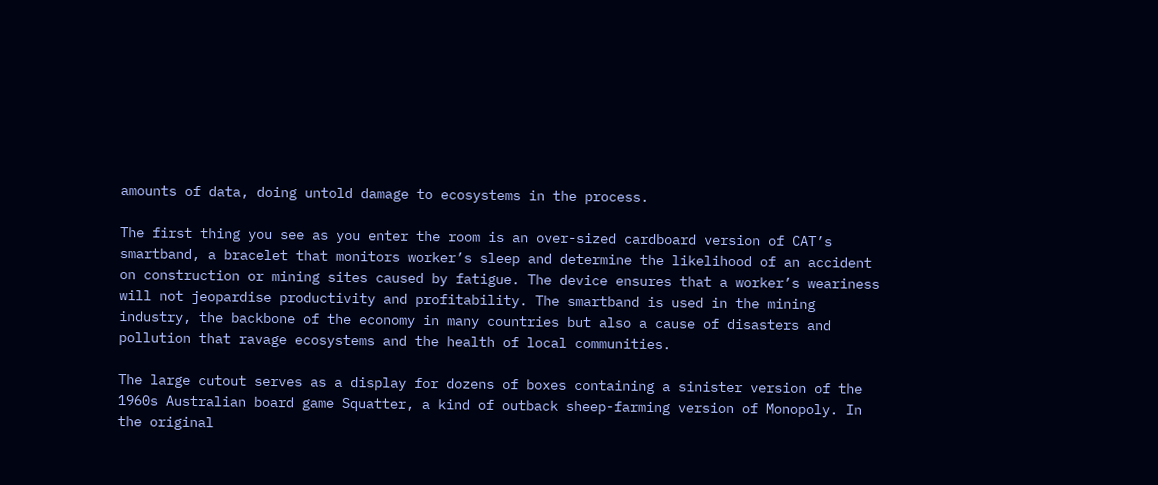amounts of data, doing untold damage to ecosystems in the process.

The first thing you see as you enter the room is an over-sized cardboard version of CAT’s smartband, a bracelet that monitors worker’s sleep and determine the likelihood of an accident on construction or mining sites caused by fatigue. The device ensures that a worker’s weariness will not jeopardise productivity and profitability. The smartband is used in the mining industry, the backbone of the economy in many countries but also a cause of disasters and pollution that ravage ecosystems and the health of local communities.

The large cutout serves as a display for dozens of boxes containing a sinister version of the 1960s Australian board game Squatter, a kind of outback sheep-farming version of Monopoly. In the original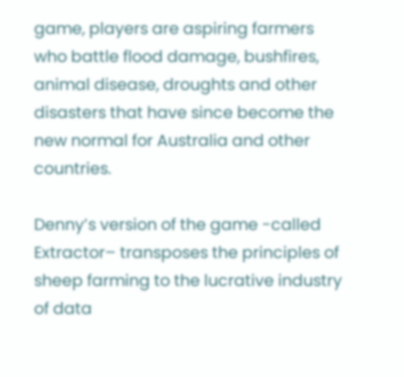game, players are aspiring farmers who battle flood damage, bushfires, animal disease, droughts and other disasters that have since become the new normal for Australia and other countries.

Denny’s version of the game -called Extractor– transposes the principles of sheep farming to the lucrative industry of data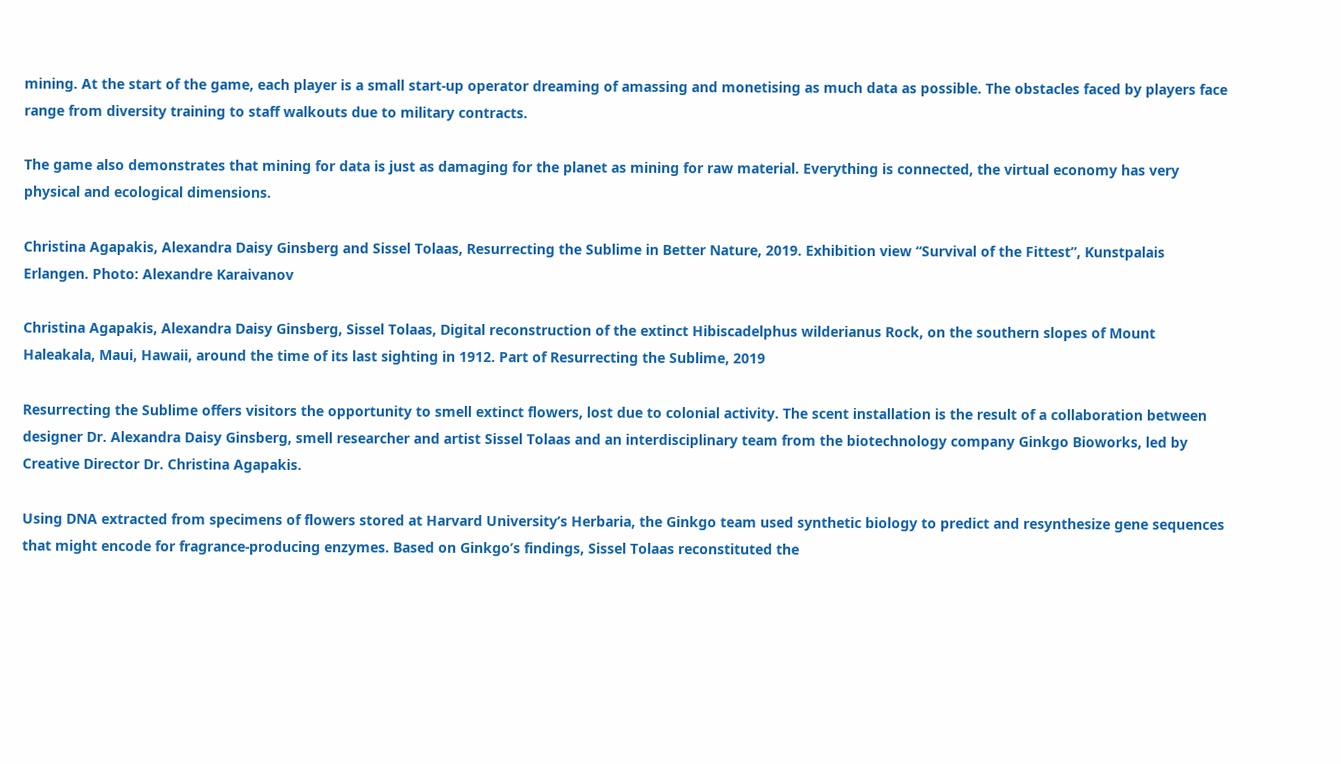mining. At the start of the game, each player is a small start-up operator dreaming of amassing and monetising as much data as possible. The obstacles faced by players face range from diversity training to staff walkouts due to military contracts.

The game also demonstrates that mining for data is just as damaging for the planet as mining for raw material. Everything is connected, the virtual economy has very physical and ecological dimensions.

Christina Agapakis, Alexandra Daisy Ginsberg and Sissel Tolaas, Resurrecting the Sublime in Better Nature, 2019. Exhibition view “Survival of the Fittest”, Kunstpalais Erlangen. Photo: Alexandre Karaivanov

Christina Agapakis, Alexandra Daisy Ginsberg, Sissel Tolaas, Digital reconstruction of the extinct Hibiscadelphus wilderianus Rock, on the southern slopes of Mount Haleakala, Maui, Hawaii, around the time of its last sighting in 1912. Part of Resurrecting the Sublime, 2019

Resurrecting the Sublime offers visitors the opportunity to smell extinct flowers, lost due to colonial activity. The scent installation is the result of a collaboration between designer Dr. Alexandra Daisy Ginsberg, smell researcher and artist Sissel Tolaas and an interdisciplinary team from the biotechnology company Ginkgo Bioworks, led by Creative Director Dr. Christina Agapakis.

Using DNA extracted from specimens of flowers stored at Harvard University’s Herbaria, the Ginkgo team used synthetic biology to predict and resynthesize gene sequences that might encode for fragrance-producing enzymes. Based on Ginkgo’s findings, Sissel Tolaas reconstituted the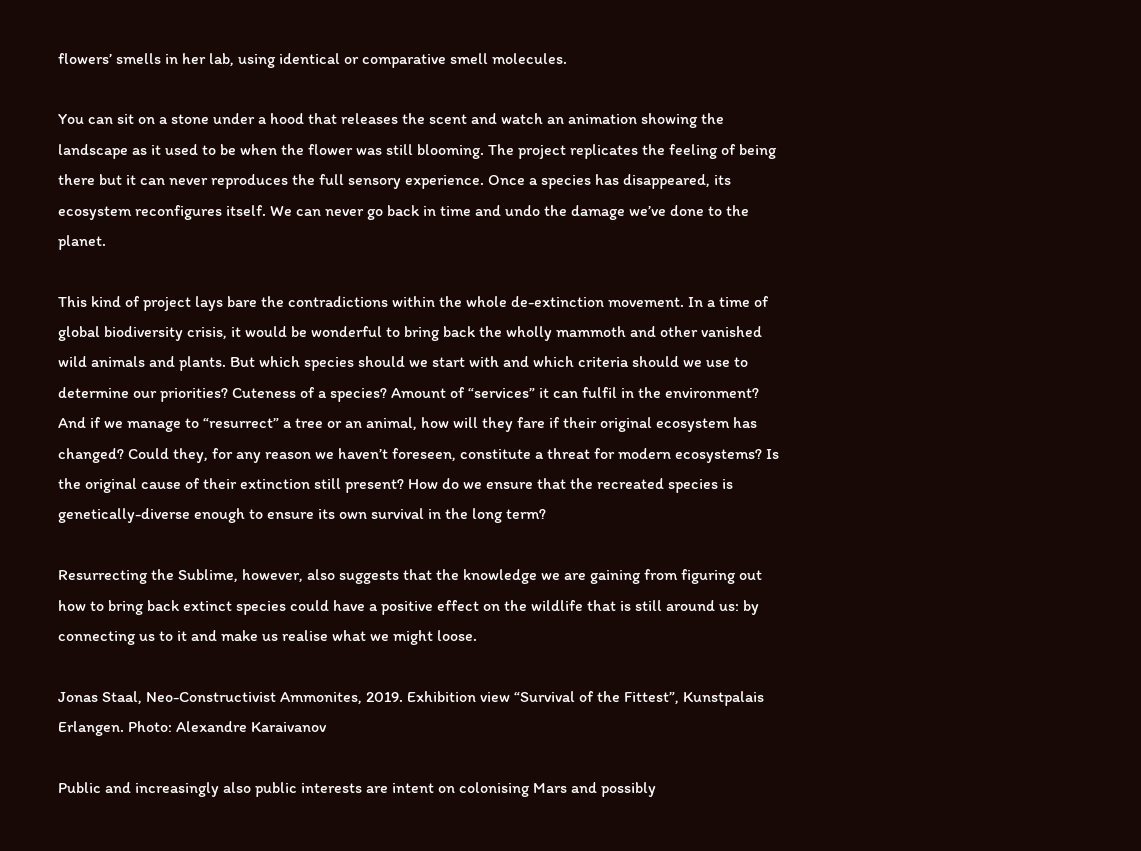flowers’ smells in her lab, using identical or comparative smell molecules.

You can sit on a stone under a hood that releases the scent and watch an animation showing the landscape as it used to be when the flower was still blooming. The project replicates the feeling of being there but it can never reproduces the full sensory experience. Once a species has disappeared, its ecosystem reconfigures itself. We can never go back in time and undo the damage we’ve done to the planet.

This kind of project lays bare the contradictions within the whole de-extinction movement. In a time of global biodiversity crisis, it would be wonderful to bring back the wholly mammoth and other vanished wild animals and plants. But which species should we start with and which criteria should we use to determine our priorities? Cuteness of a species? Amount of “services” it can fulfil in the environment? And if we manage to “resurrect” a tree or an animal, how will they fare if their original ecosystem has changed? Could they, for any reason we haven’t foreseen, constitute a threat for modern ecosystems? Is the original cause of their extinction still present? How do we ensure that the recreated species is genetically-diverse enough to ensure its own survival in the long term?

Resurrecting the Sublime, however, also suggests that the knowledge we are gaining from figuring out how to bring back extinct species could have a positive effect on the wildlife that is still around us: by connecting us to it and make us realise what we might loose.

Jonas Staal, Neo-Constructivist Ammonites, 2019. Exhibition view “Survival of the Fittest”, Kunstpalais Erlangen. Photo: Alexandre Karaivanov

Public and increasingly also public interests are intent on colonising Mars and possibly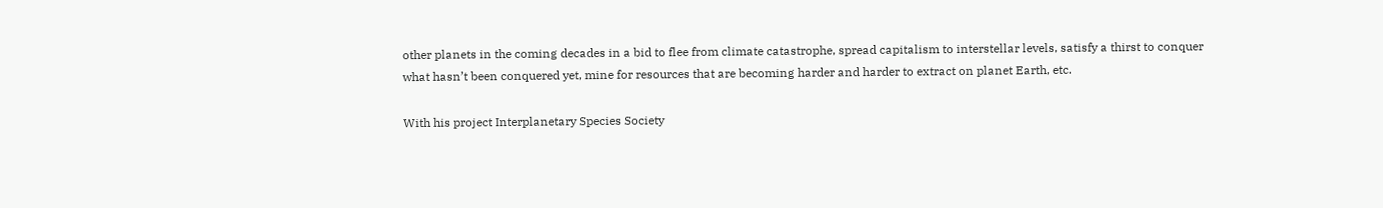other planets in the coming decades in a bid to flee from climate catastrophe, spread capitalism to interstellar levels, satisfy a thirst to conquer what hasn’t been conquered yet, mine for resources that are becoming harder and harder to extract on planet Earth, etc.

With his project Interplanetary Species Society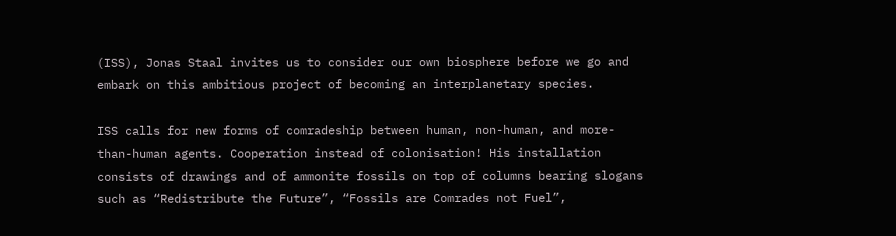(ISS), Jonas Staal invites us to consider our own biosphere before we go and embark on this ambitious project of becoming an interplanetary species.

ISS calls for new forms of comradeship between human, non-human, and more-than-human agents. Cooperation instead of colonisation! His installation consists of drawings and of ammonite fossils on top of columns bearing slogans such as “Redistribute the Future”, “Fossils are Comrades not Fuel”,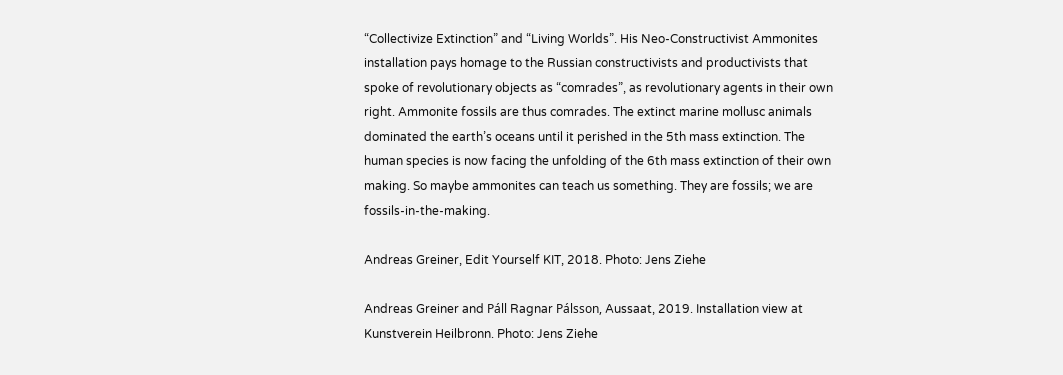“Collectivize Extinction” and “Living Worlds”. His Neo-Constructivist Ammonites installation pays homage to the Russian constructivists and productivists that spoke of revolutionary objects as “comrades”, as revolutionary agents in their own right. Ammonite fossils are thus comrades. The extinct marine mollusc animals dominated the earth’s oceans until it perished in the 5th mass extinction. The human species is now facing the unfolding of the 6th mass extinction of their own making. So maybe ammonites can teach us something. They are fossils; we are fossils-in-the-making.

Andreas Greiner, Edit Yourself KIT, 2018. Photo: Jens Ziehe

Andreas Greiner and Páll Ragnar Pálsson, Aussaat, 2019. Installation view at Kunstverein Heilbronn. Photo: Jens Ziehe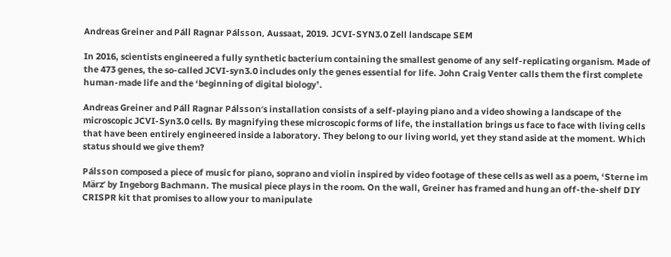Andreas Greiner and Páll Ragnar Pálsson, Aussaat, 2019. JCVI-SYN3.0 Zell landscape SEM

In 2016, scientists engineered a fully synthetic bacterium containing the smallest genome of any self-replicating organism. Made of the 473 genes, the so-called JCVI-syn3.0 includes only the genes essential for life. John Craig Venter calls them the first complete human-made life and the ‘beginning of digital biology’.

Andreas Greiner and Páll Ragnar Pálsson‘s installation consists of a self-playing piano and a video showing a landscape of the microscopic JCVI-Syn3.0 cells. By magnifying these microscopic forms of life, the installation brings us face to face with living cells that have been entirely engineered inside a laboratory. They belong to our living world, yet they stand aside at the moment. Which status should we give them?

Pálsson composed a piece of music for piano, soprano and violin inspired by video footage of these cells as well as a poem, ‘Sterne im März’ by Ingeborg Bachmann. The musical piece plays in the room. On the wall, Greiner has framed and hung an off-the-shelf DIY CRISPR kit that promises to allow your to manipulate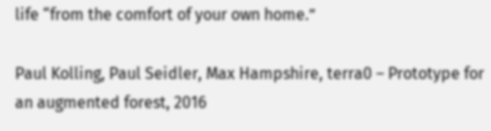life “from the comfort of your own home.”

Paul Kolling, Paul Seidler, Max Hampshire, terra0 – Prototype for an augmented forest, 2016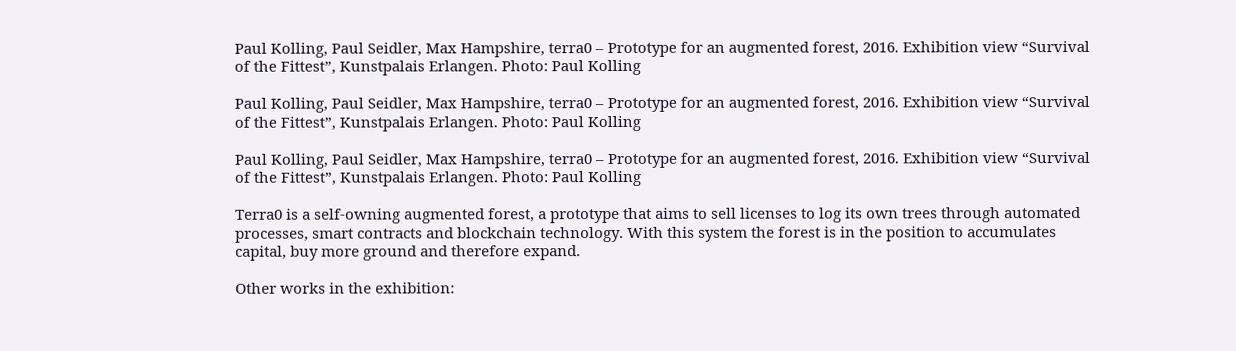Paul Kolling, Paul Seidler, Max Hampshire, terra0 – Prototype for an augmented forest, 2016. Exhibition view “Survival of the Fittest”, Kunstpalais Erlangen. Photo: Paul Kolling

Paul Kolling, Paul Seidler, Max Hampshire, terra0 – Prototype for an augmented forest, 2016. Exhibition view “Survival of the Fittest”, Kunstpalais Erlangen. Photo: Paul Kolling

Paul Kolling, Paul Seidler, Max Hampshire, terra0 – Prototype for an augmented forest, 2016. Exhibition view “Survival of the Fittest”, Kunstpalais Erlangen. Photo: Paul Kolling

Terra0 is a self-owning augmented forest, a prototype that aims to sell licenses to log its own trees through automated processes, smart contracts and blockchain technology. With this system the forest is in the position to accumulates capital, buy more ground and therefore expand.

Other works in the exhibition: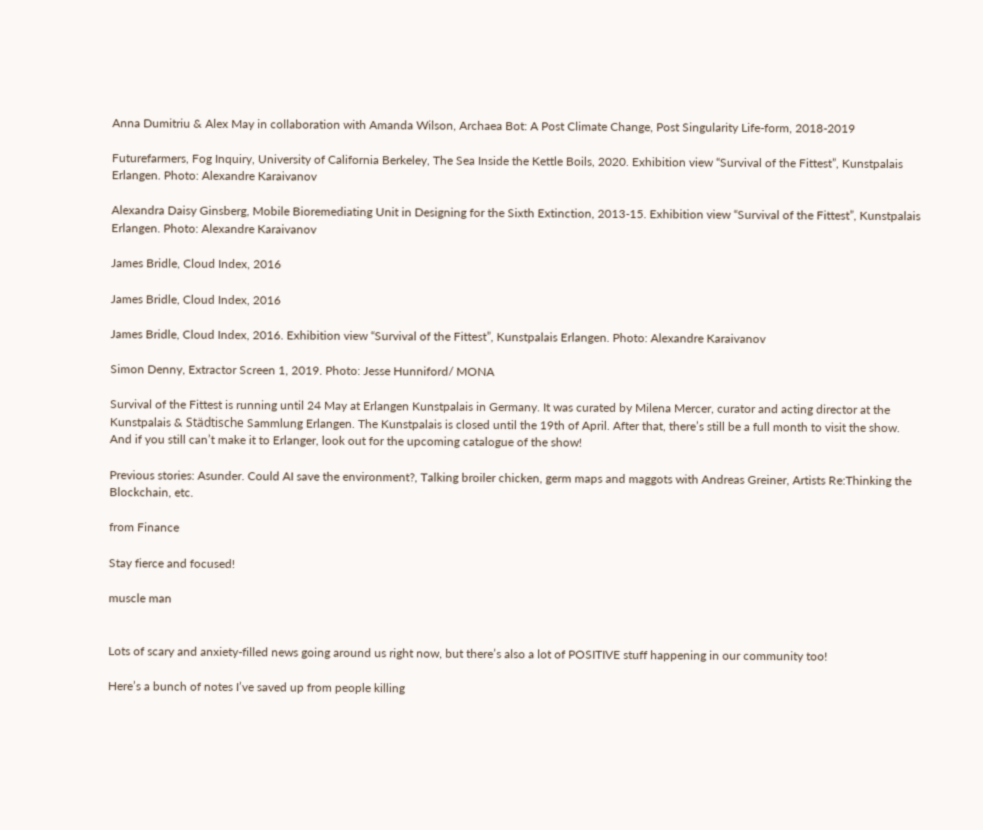Anna Dumitriu & Alex May in collaboration with Amanda Wilson, Archaea Bot: A Post Climate Change, Post Singularity Life-form, 2018-2019

Futurefarmers, Fog Inquiry, University of California Berkeley, The Sea Inside the Kettle Boils, 2020. Exhibition view “Survival of the Fittest”, Kunstpalais Erlangen. Photo: Alexandre Karaivanov

Alexandra Daisy Ginsberg, Mobile Bioremediating Unit in Designing for the Sixth Extinction, 2013-15. Exhibition view “Survival of the Fittest”, Kunstpalais Erlangen. Photo: Alexandre Karaivanov

James Bridle, Cloud Index, 2016

James Bridle, Cloud Index, 2016

James Bridle, Cloud Index, 2016. Exhibition view “Survival of the Fittest”, Kunstpalais Erlangen. Photo: Alexandre Karaivanov

Simon Denny, Extractor Screen 1, 2019. Photo: Jesse Hunniford/ MONA

Survival of the Fittest is running until 24 May at Erlangen Kunstpalais in Germany. It was curated by Milena Mercer, curator and acting director at the Kunstpalais & Städtische Sammlung Erlangen. The Kunstpalais is closed until the 19th of April. After that, there’s still be a full month to visit the show. And if you still can’t make it to Erlanger, look out for the upcoming catalogue of the show!

Previous stories: Asunder. Could AI save the environment?, Talking broiler chicken, germ maps and maggots with Andreas Greiner, Artists Re:Thinking the Blockchain, etc.

from Finance

Stay fierce and focused!

muscle man


Lots of scary and anxiety-filled news going around us right now, but there’s also a lot of POSITIVE stuff happening in our community too!

Here’s a bunch of notes I’ve saved up from people killing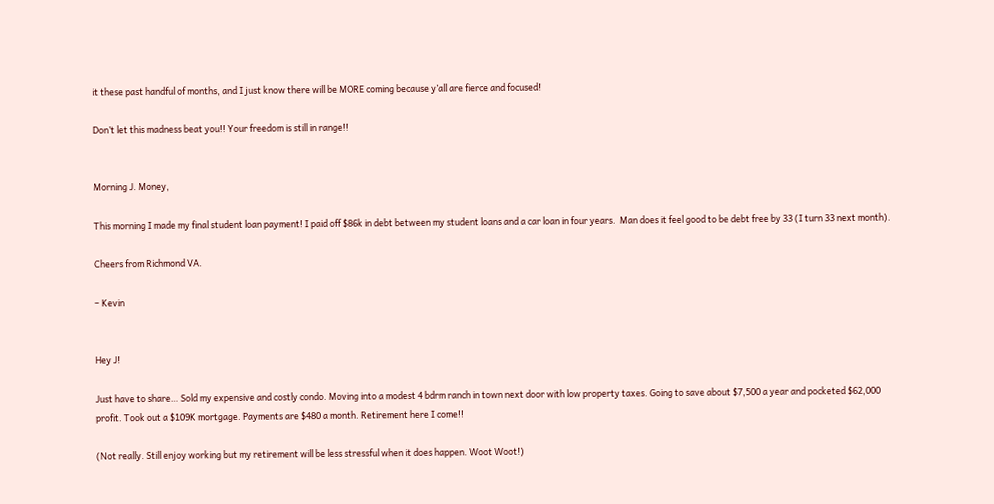it these past handful of months, and I just know there will be MORE coming because y’all are fierce and focused!

Don’t let this madness beat you!! Your freedom is still in range!!


Morning J. Money,

This morning I made my final student loan payment! I paid off $86k in debt between my student loans and a car loan in four years.  Man does it feel good to be debt free by 33 (I turn 33 next month).

Cheers from Richmond VA.

– Kevin


Hey J!

Just have to share… Sold my expensive and costly condo. Moving into a modest 4 bdrm ranch in town next door with low property taxes. Going to save about $7,500 a year and pocketed $62,000 profit. Took out a $109K mortgage. Payments are $480 a month. Retirement here I come!!

(Not really. Still enjoy working but my retirement will be less stressful when it does happen. Woot Woot!)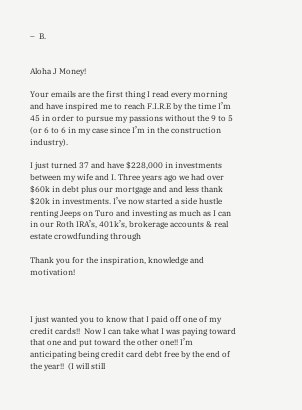–  B.


Aloha J Money!

Your emails are the first thing I read every morning and have inspired me to reach F.I.R.E by the time I’m 45 in order to pursue my passions without the 9 to 5 (or 6 to 6 in my case since I’m in the construction industry).

I just turned 37 and have $228,000 in investments between my wife and I. Three years ago we had over $60k in debt plus our mortgage and and less thank $20k in investments. I’ve now started a side hustle renting Jeeps on Turo and investing as much as I can in our Roth IRA’s, 401k’s, brokerage accounts & real estate crowdfunding through

Thank you for the inspiration, knowledge and motivation!



I just wanted you to know that I paid off one of my credit cards!!  Now I can take what I was paying toward that one and put toward the other one!! I’m anticipating being credit card debt free by the end of the year!!  (I will still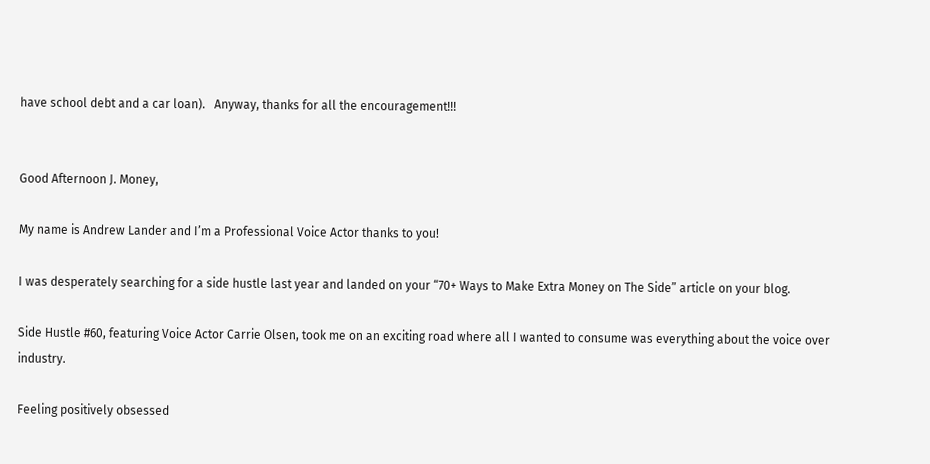have school debt and a car loan).   Anyway, thanks for all the encouragement!!!


Good Afternoon J. Money,

My name is Andrew Lander and I’m a Professional Voice Actor thanks to you!

I was desperately searching for a side hustle last year and landed on your “70+ Ways to Make Extra Money on The Side” article on your blog.

Side Hustle #60, featuring Voice Actor Carrie Olsen, took me on an exciting road where all I wanted to consume was everything about the voice over industry.

Feeling positively obsessed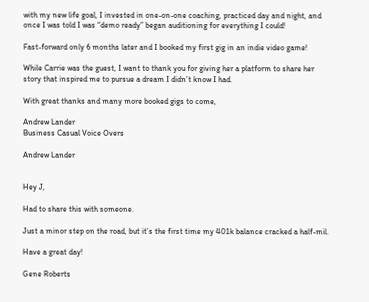with my new life goal, I invested in one-on-one coaching, practiced day and night, and once I was told I was “demo ready” began auditioning for everything I could!

Fast-forward only 6 months later and I booked my first gig in an indie video game!

While Carrie was the guest, I want to thank you for giving her a platform to share her story that inspired me to pursue a dream I didn’t know I had.

With great thanks and many more booked gigs to come,

Andrew Lander
Business Casual Voice Overs

Andrew Lander


Hey J,

Had to share this with someone.

Just a minor step on the road, but it’s the first time my 401k balance cracked a half-mil.

Have a great day!

Gene Roberts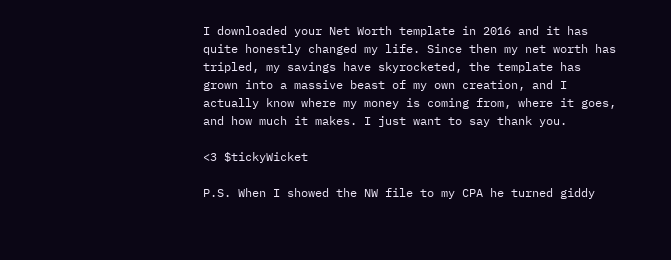I downloaded your Net Worth template in 2016 and it has quite honestly changed my life. Since then my net worth has tripled, my savings have skyrocketed, the template has grown into a massive beast of my own creation, and I actually know where my money is coming from, where it goes, and how much it makes. I just want to say thank you.

<3 $tickyWicket

P.S. When I showed the NW file to my CPA he turned giddy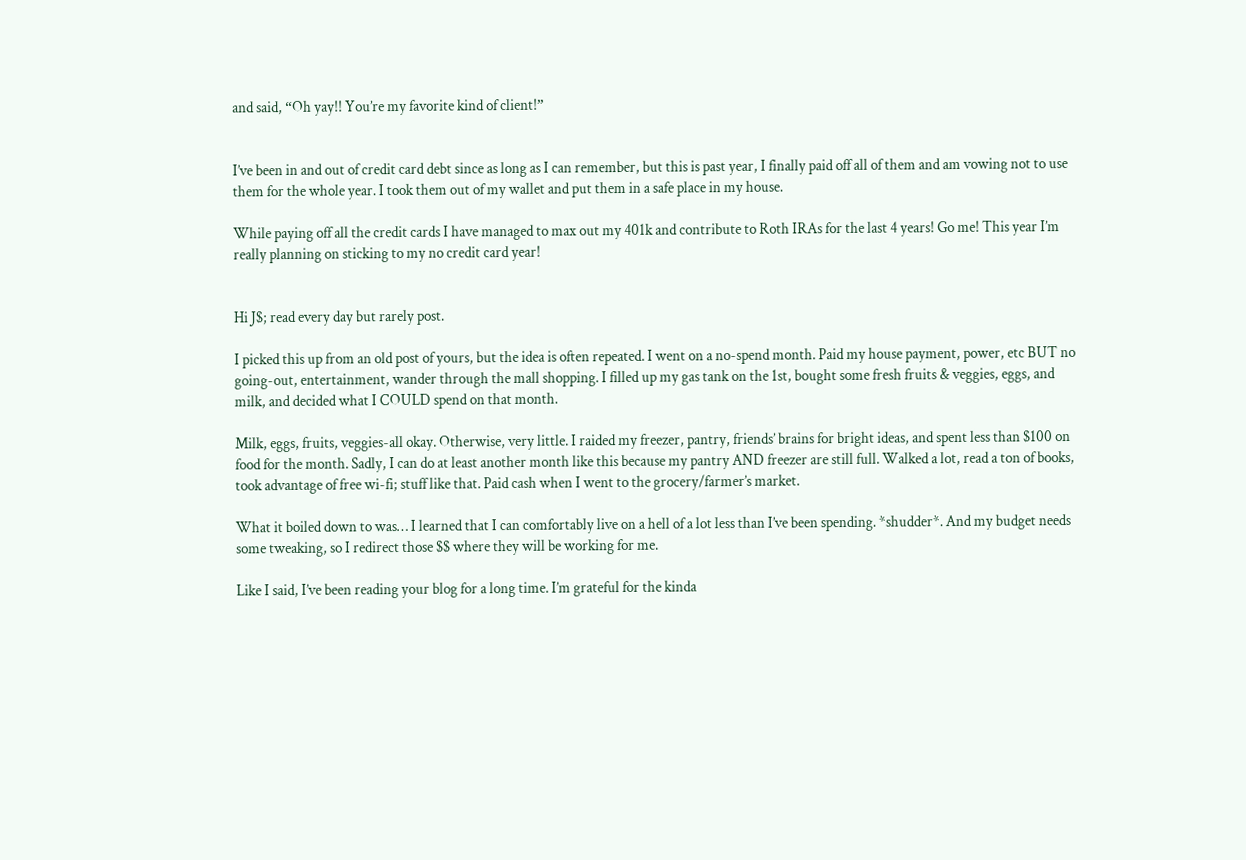and said, “Oh yay!! You’re my favorite kind of client!”


I’ve been in and out of credit card debt since as long as I can remember, but this is past year, I finally paid off all of them and am vowing not to use them for the whole year. I took them out of my wallet and put them in a safe place in my house.

While paying off all the credit cards I have managed to max out my 401k and contribute to Roth IRAs for the last 4 years! Go me! This year I’m really planning on sticking to my no credit card year!


Hi J$; read every day but rarely post.

I picked this up from an old post of yours, but the idea is often repeated. I went on a no-spend month. Paid my house payment, power, etc BUT no going-out, entertainment, wander through the mall shopping. I filled up my gas tank on the 1st, bought some fresh fruits & veggies, eggs, and milk, and decided what I COULD spend on that month.

Milk, eggs, fruits, veggies-all okay. Otherwise, very little. I raided my freezer, pantry, friends’ brains for bright ideas, and spent less than $100 on food for the month. Sadly, I can do at least another month like this because my pantry AND freezer are still full. Walked a lot, read a ton of books, took advantage of free wi-fi; stuff like that. Paid cash when I went to the grocery/farmer’s market.

What it boiled down to was… I learned that I can comfortably live on a hell of a lot less than I’ve been spending. *shudder*. And my budget needs some tweaking, so I redirect those $$ where they will be working for me.

Like I said, I’ve been reading your blog for a long time. I’m grateful for the kinda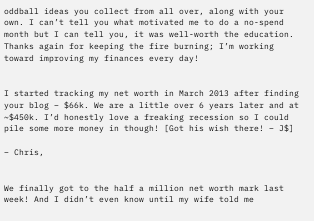oddball ideas you collect from all over, along with your own. I can’t tell you what motivated me to do a no-spend month but I can tell you, it was well-worth the education. Thanks again for keeping the fire burning; I’m working toward improving my finances every day!


I started tracking my net worth in March 2013 after finding your blog – $66k. We are a little over 6 years later and at ~$450k. I’d honestly love a freaking recession so I could pile some more money in though! [Got his wish there! – J$]

– Chris,


We finally got to the half a million net worth mark last week! And I didn’t even know until my wife told me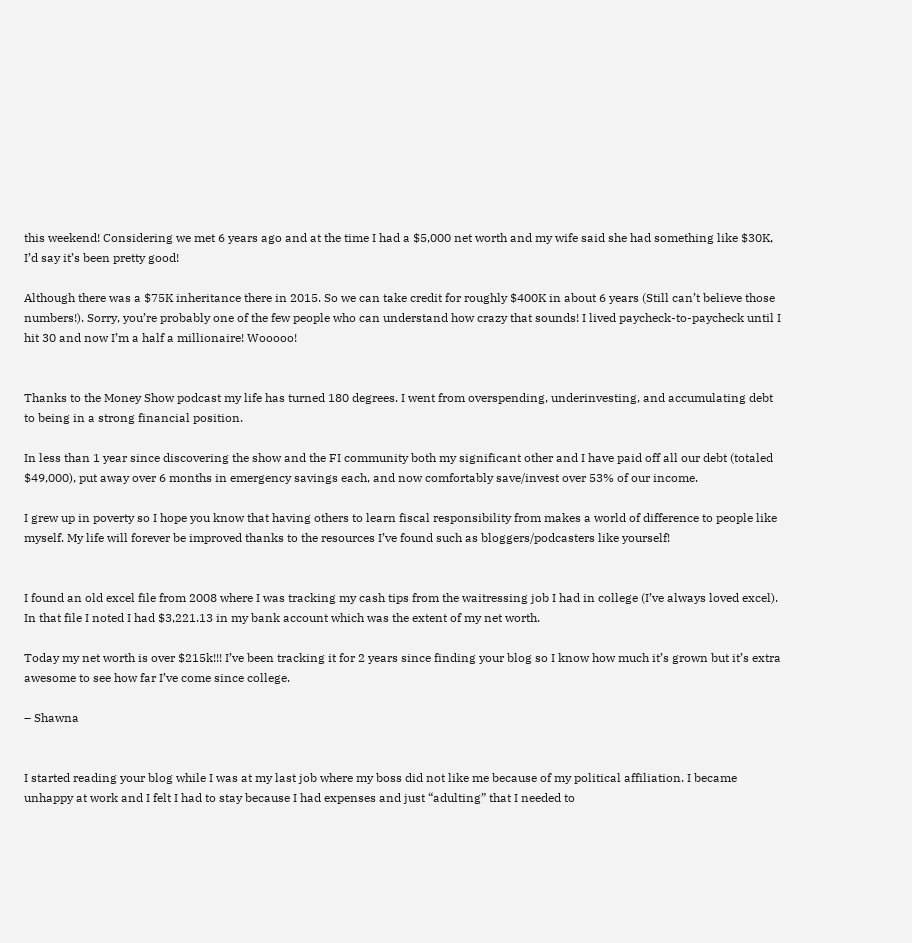this weekend! Considering we met 6 years ago and at the time I had a $5,000 net worth and my wife said she had something like $30K, I’d say it’s been pretty good!

Although there was a $75K inheritance there in 2015. So we can take credit for roughly $400K in about 6 years (Still can’t believe those numbers!). Sorry, you’re probably one of the few people who can understand how crazy that sounds! I lived paycheck-to-paycheck until I hit 30 and now I’m a half a millionaire! Wooooo!


Thanks to the Money Show podcast my life has turned 180 degrees. I went from overspending, underinvesting, and accumulating debt to being in a strong financial position.

In less than 1 year since discovering the show and the FI community both my significant other and I have paid off all our debt (totaled $49,000), put away over 6 months in emergency savings each, and now comfortably save/invest over 53% of our income.

I grew up in poverty so I hope you know that having others to learn fiscal responsibility from makes a world of difference to people like myself. My life will forever be improved thanks to the resources I’ve found such as bloggers/podcasters like yourself!


I found an old excel file from 2008 where I was tracking my cash tips from the waitressing job I had in college (I’ve always loved excel). In that file I noted I had $3,221.13 in my bank account which was the extent of my net worth.

Today my net worth is over $215k!!! I’ve been tracking it for 2 years since finding your blog so I know how much it’s grown but it’s extra awesome to see how far I’ve come since college.

– Shawna


I started reading your blog while I was at my last job where my boss did not like me because of my political affiliation. I became unhappy at work and I felt I had to stay because I had expenses and just “adulting” that I needed to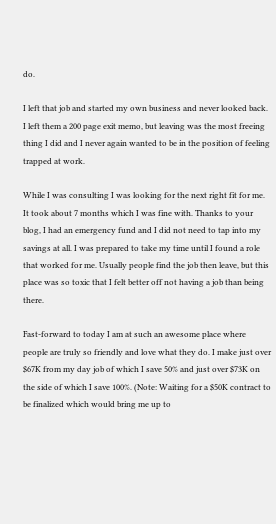do.

I left that job and started my own business and never looked back. I left them a 200 page exit memo, but leaving was the most freeing thing I did and I never again wanted to be in the position of feeling trapped at work.

While I was consulting I was looking for the next right fit for me. It took about 7 months which I was fine with. Thanks to your blog, I had an emergency fund and I did not need to tap into my savings at all. I was prepared to take my time until I found a role that worked for me. Usually people find the job then leave, but this place was so toxic that I felt better off not having a job than being there.

Fast-forward to today I am at such an awesome place where people are truly so friendly and love what they do. I make just over $67K from my day job of which I save 50% and just over $73K on the side of which I save 100%. (Note: Waiting for a $50K contract to be finalized which would bring me up to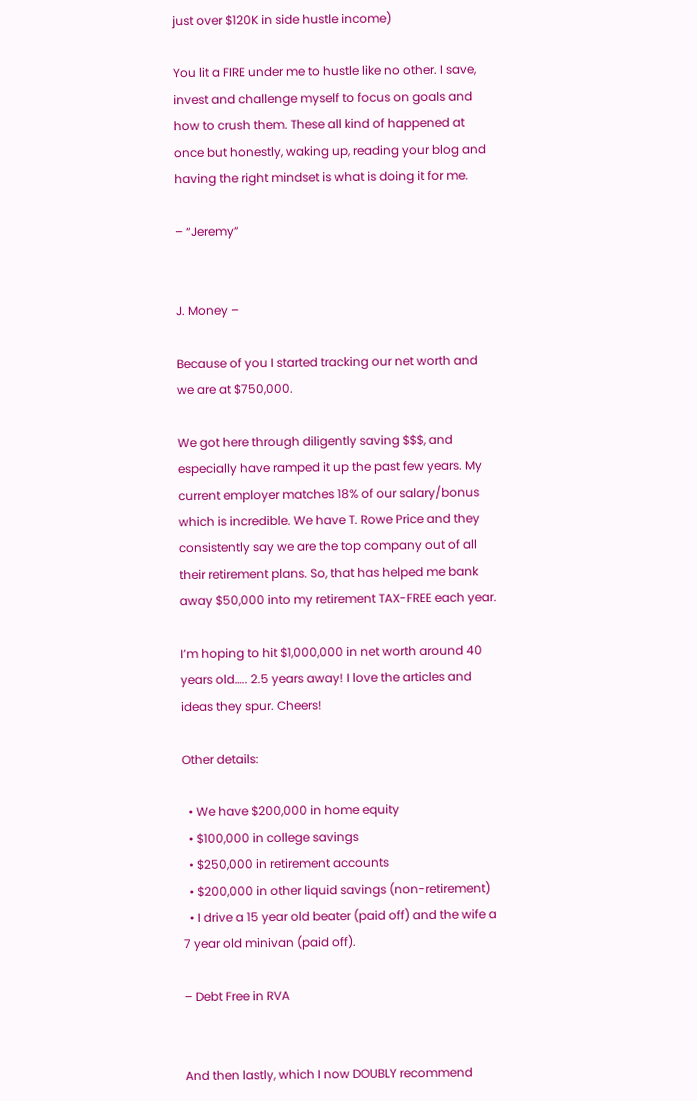just over $120K in side hustle income)

You lit a FIRE under me to hustle like no other. I save, invest and challenge myself to focus on goals and how to crush them. These all kind of happened at once but honestly, waking up, reading your blog and having the right mindset is what is doing it for me.

– “Jeremy”


J. Money –

Because of you I started tracking our net worth and we are at $750,000.

We got here through diligently saving $$$, and especially have ramped it up the past few years. My current employer matches 18% of our salary/bonus which is incredible. We have T. Rowe Price and they consistently say we are the top company out of all their retirement plans. So, that has helped me bank away $50,000 into my retirement TAX-FREE each year.

I’m hoping to hit $1,000,000 in net worth around 40 years old….. 2.5 years away! I love the articles and ideas they spur. Cheers!

Other details:

  • We have $200,000 in home equity
  • $100,000 in college savings
  • $250,000 in retirement accounts
  • $200,000 in other liquid savings (non-retirement)
  • I drive a 15 year old beater (paid off) and the wife a 7 year old minivan (paid off).

– Debt Free in RVA


And then lastly, which I now DOUBLY recommend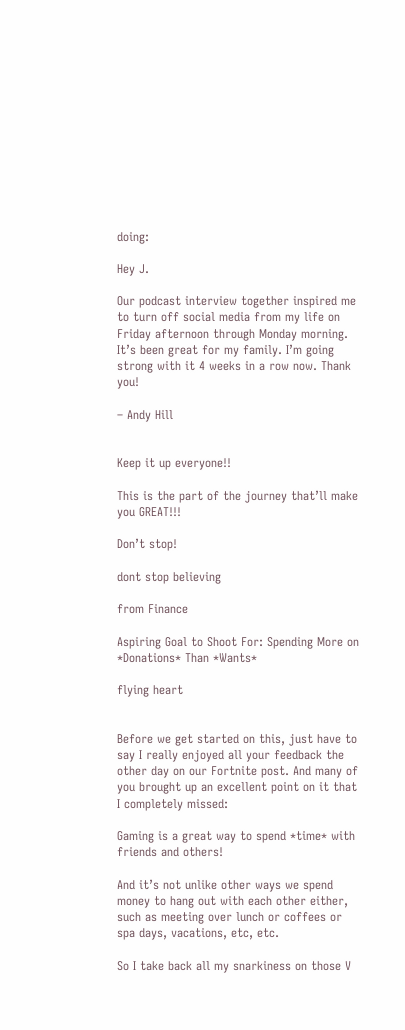doing:

Hey J.

Our podcast interview together inspired me to turn off social media from my life on Friday afternoon through Monday morning. It’s been great for my family. I’m going strong with it 4 weeks in a row now. Thank you!

– Andy Hill


Keep it up everyone!!

This is the part of the journey that’ll make you GREAT!!!

Don’t stop!

dont stop believing

from Finance

Aspiring Goal to Shoot For: Spending More on *Donations* Than *Wants*

flying heart


Before we get started on this, just have to say I really enjoyed all your feedback the other day on our Fortnite post. And many of you brought up an excellent point on it that I completely missed:

Gaming is a great way to spend *time* with friends and others!

And it’s not unlike other ways we spend money to hang out with each other either, such as meeting over lunch or coffees or spa days, vacations, etc, etc.

So I take back all my snarkiness on those V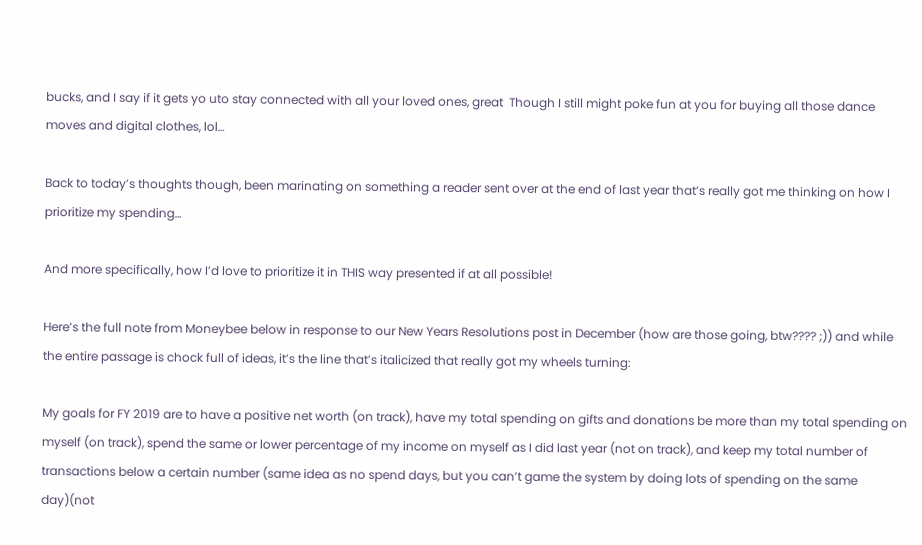bucks, and I say if it gets yo uto stay connected with all your loved ones, great  Though I still might poke fun at you for buying all those dance moves and digital clothes, lol…

Back to today’s thoughts though, been marinating on something a reader sent over at the end of last year that’s really got me thinking on how I prioritize my spending…

And more specifically, how I’d love to prioritize it in THIS way presented if at all possible!

Here’s the full note from Moneybee below in response to our New Years Resolutions post in December (how are those going, btw???? ;)) and while the entire passage is chock full of ideas, it’s the line that’s italicized that really got my wheels turning:

My goals for FY 2019 are to have a positive net worth (on track), have my total spending on gifts and donations be more than my total spending on myself (on track), spend the same or lower percentage of my income on myself as I did last year (not on track), and keep my total number of transactions below a certain number (same idea as no spend days, but you can’t game the system by doing lots of spending on the same day)(not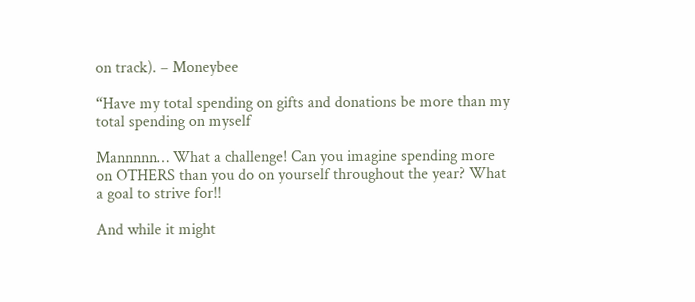on track). – Moneybee

“Have my total spending on gifts and donations be more than my total spending on myself

Mannnnn… What a challenge! Can you imagine spending more on OTHERS than you do on yourself throughout the year? What a goal to strive for!!

And while it might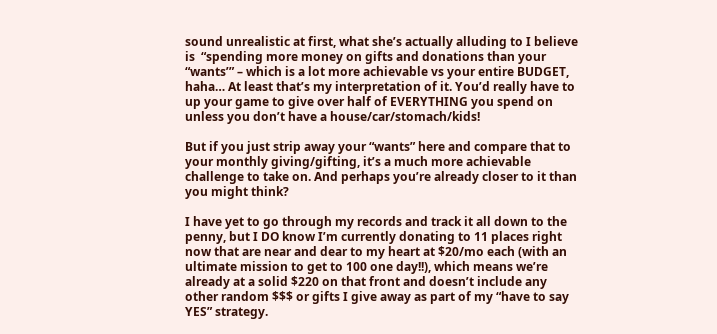sound unrealistic at first, what she’s actually alluding to I believe is  “spending more money on gifts and donations than your “wants’” – which is a lot more achievable vs your entire BUDGET, haha… At least that’s my interpretation of it. You’d really have to up your game to give over half of EVERYTHING you spend on unless you don’t have a house/car/stomach/kids!

But if you just strip away your “wants” here and compare that to your monthly giving/gifting, it’s a much more achievable challenge to take on. And perhaps you’re already closer to it than you might think?

I have yet to go through my records and track it all down to the penny, but I DO know I’m currently donating to 11 places right now that are near and dear to my heart at $20/mo each (with an ultimate mission to get to 100 one day!!), which means we’re already at a solid $220 on that front and doesn’t include any other random $$$ or gifts I give away as part of my “have to say YES” strategy.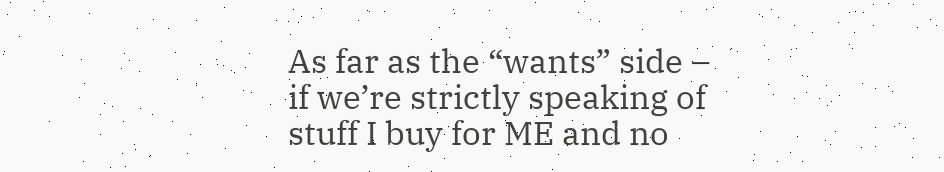As far as the “wants” side – if we’re strictly speaking of stuff I buy for ME and no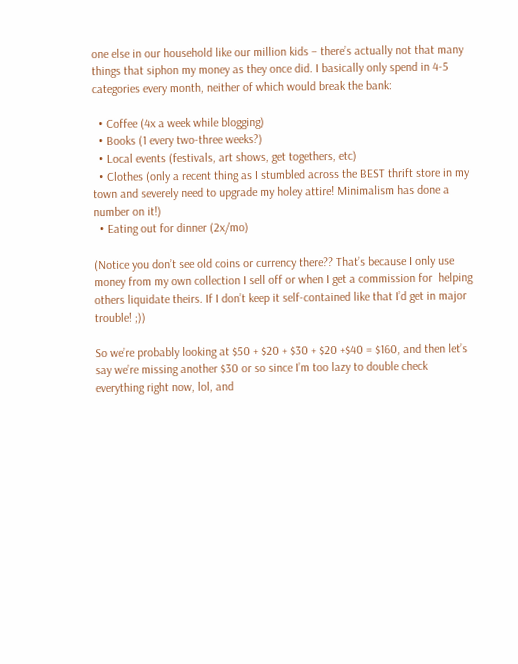one else in our household like our million kids – there’s actually not that many things that siphon my money as they once did. I basically only spend in 4-5 categories every month, neither of which would break the bank:

  • Coffee (4x a week while blogging)
  • Books (1 every two-three weeks?)
  • Local events (festivals, art shows, get togethers, etc)
  • Clothes (only a recent thing as I stumbled across the BEST thrift store in my town and severely need to upgrade my holey attire! Minimalism has done a number on it!)
  • Eating out for dinner (2x/mo)

(Notice you don’t see old coins or currency there?? That’s because I only use money from my own collection I sell off or when I get a commission for  helping others liquidate theirs. If I don’t keep it self-contained like that I’d get in major trouble! ;))

So we’re probably looking at $50 + $20 + $30 + $20 +$40 = $160, and then let’s say we’re missing another $30 or so since I’m too lazy to double check everything right now, lol, and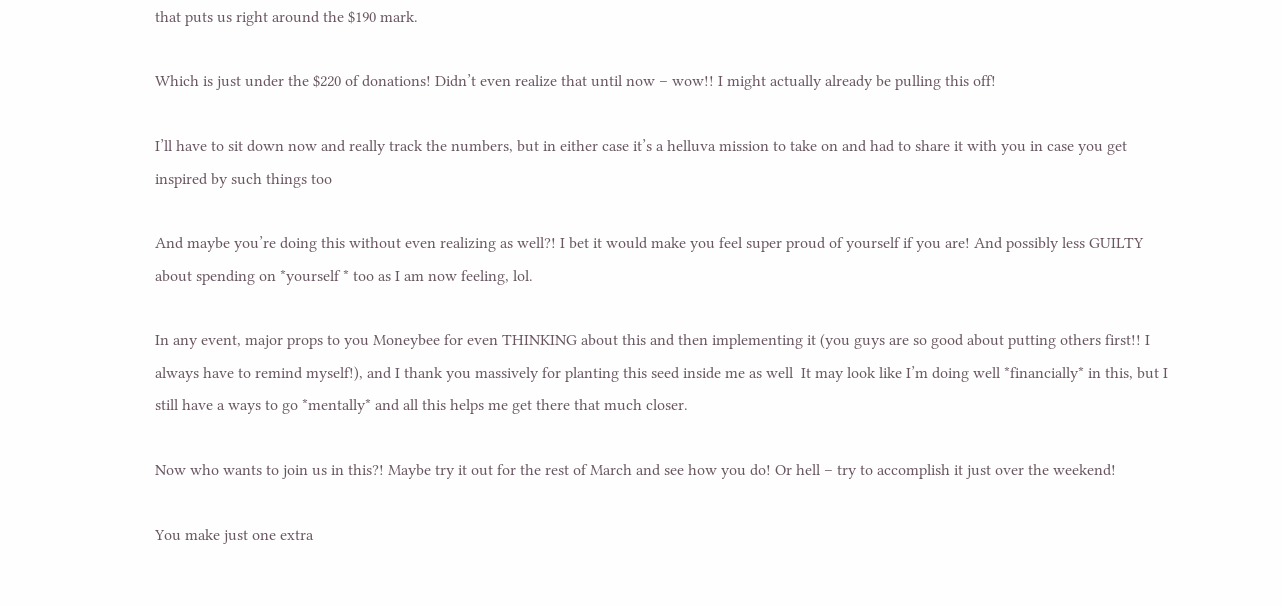that puts us right around the $190 mark.

Which is just under the $220 of donations! Didn’t even realize that until now – wow!! I might actually already be pulling this off!

I’ll have to sit down now and really track the numbers, but in either case it’s a helluva mission to take on and had to share it with you in case you get inspired by such things too

And maybe you’re doing this without even realizing as well?! I bet it would make you feel super proud of yourself if you are! And possibly less GUILTY about spending on *yourself * too as I am now feeling, lol.

In any event, major props to you Moneybee for even THINKING about this and then implementing it (you guys are so good about putting others first!! I always have to remind myself!), and I thank you massively for planting this seed inside me as well  It may look like I’m doing well *financially* in this, but I still have a ways to go *mentally* and all this helps me get there that much closer.

Now who wants to join us in this?! Maybe try it out for the rest of March and see how you do! Or hell – try to accomplish it just over the weekend!

You make just one extra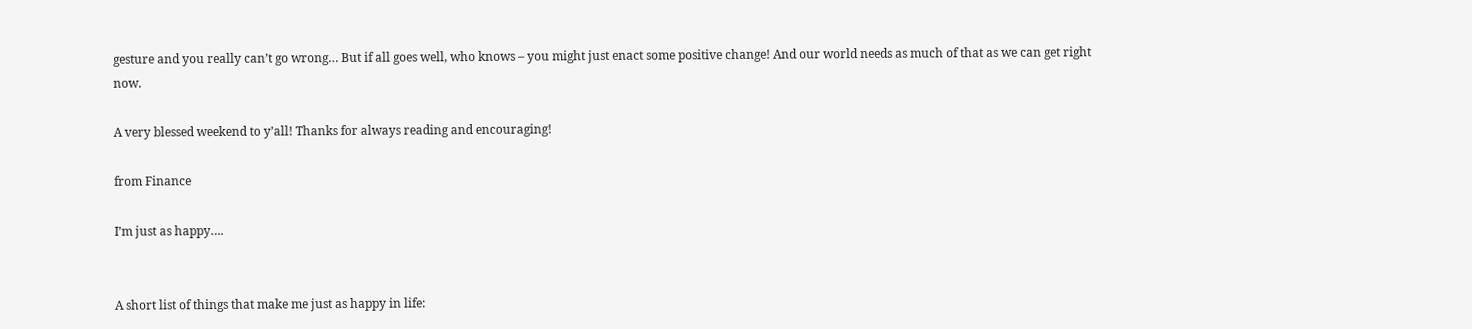gesture and you really can’t go wrong… But if all goes well, who knows – you might just enact some positive change! And our world needs as much of that as we can get right now.

A very blessed weekend to y’all! Thanks for always reading and encouraging!

from Finance

I’m just as happy….


A short list of things that make me just as happy in life: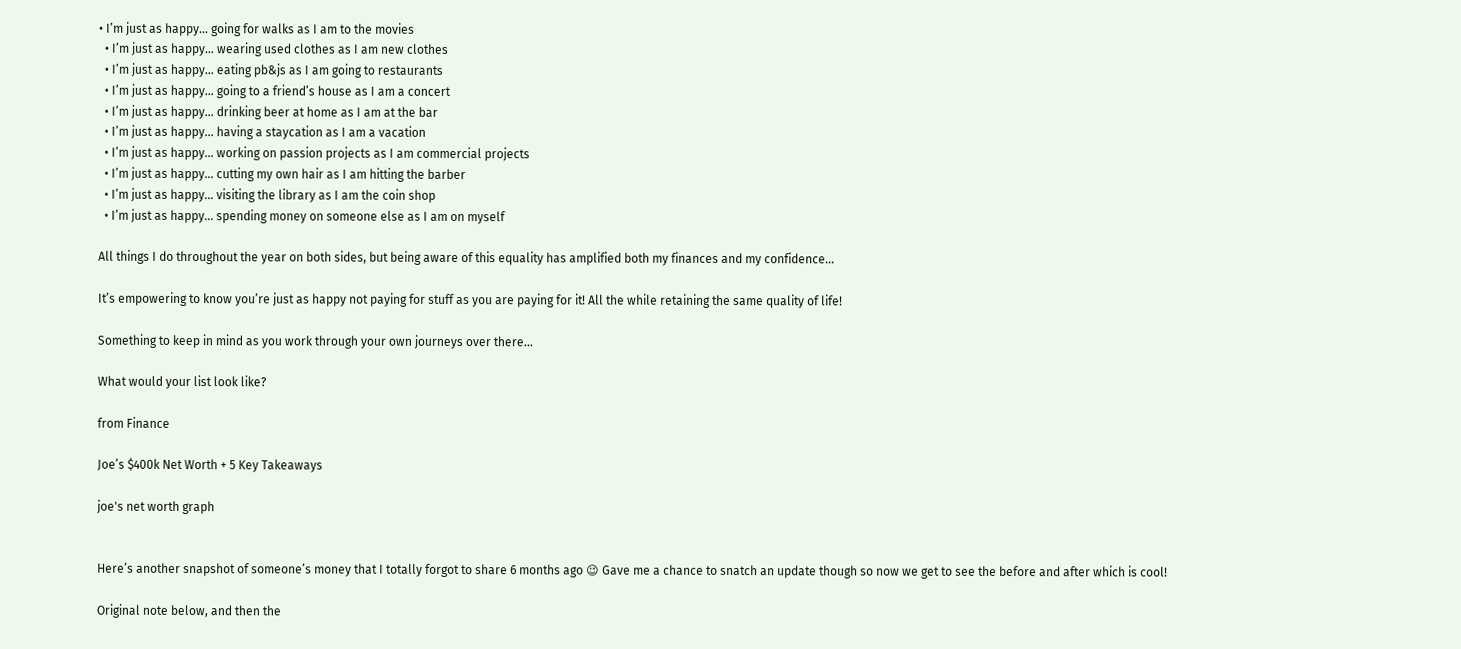• I’m just as happy… going for walks as I am to the movies
  • I’m just as happy… wearing used clothes as I am new clothes
  • I’m just as happy… eating pb&js as I am going to restaurants
  • I’m just as happy… going to a friend’s house as I am a concert
  • I’m just as happy… drinking beer at home as I am at the bar
  • I’m just as happy… having a staycation as I am a vacation
  • I’m just as happy… working on passion projects as I am commercial projects
  • I’m just as happy… cutting my own hair as I am hitting the barber
  • I’m just as happy… visiting the library as I am the coin shop
  • I’m just as happy… spending money on someone else as I am on myself

All things I do throughout the year on both sides, but being aware of this equality has amplified both my finances and my confidence…

It’s empowering to know you’re just as happy not paying for stuff as you are paying for it! All the while retaining the same quality of life!

Something to keep in mind as you work through your own journeys over there…

What would your list look like?

from Finance

Joe’s $400k Net Worth + 5 Key Takeaways

joe's net worth graph


Here’s another snapshot of someone’s money that I totally forgot to share 6 months ago 😉 Gave me a chance to snatch an update though so now we get to see the before and after which is cool!

Original note below, and then the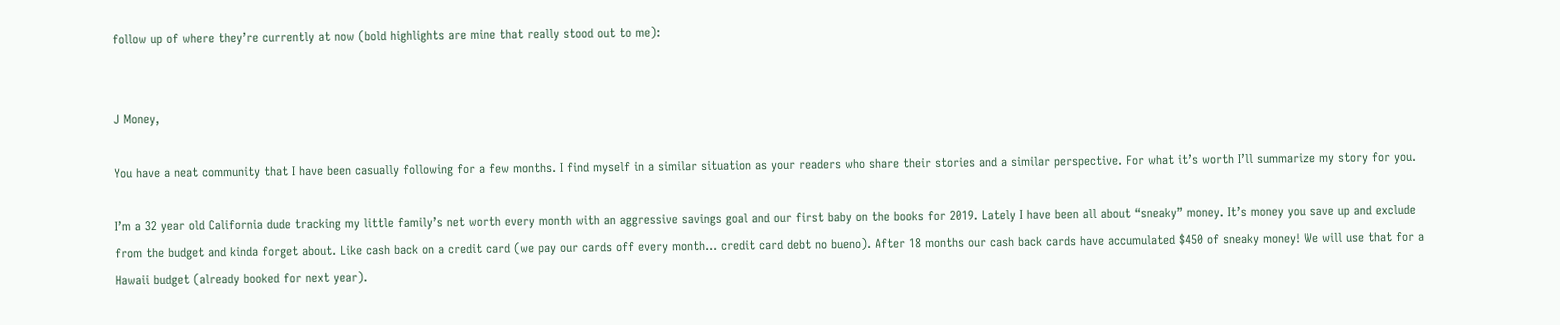follow up of where they’re currently at now (bold highlights are mine that really stood out to me):


J Money,

You have a neat community that I have been casually following for a few months. I find myself in a similar situation as your readers who share their stories and a similar perspective. For what it’s worth I’ll summarize my story for you.

I’m a 32 year old California dude tracking my little family’s net worth every month with an aggressive savings goal and our first baby on the books for 2019. Lately I have been all about “sneaky” money. It’s money you save up and exclude from the budget and kinda forget about. Like cash back on a credit card (we pay our cards off every month… credit card debt no bueno). After 18 months our cash back cards have accumulated $450 of sneaky money! We will use that for a Hawaii budget (already booked for next year).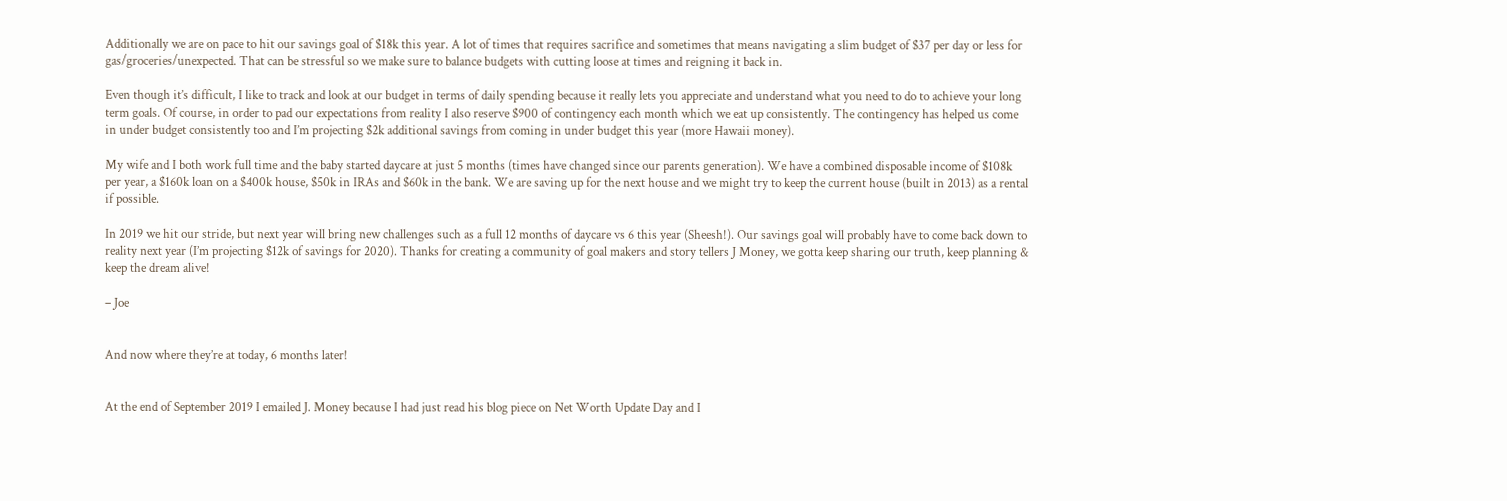Additionally we are on pace to hit our savings goal of $18k this year. A lot of times that requires sacrifice and sometimes that means navigating a slim budget of $37 per day or less for gas/groceries/unexpected. That can be stressful so we make sure to balance budgets with cutting loose at times and reigning it back in.

Even though it’s difficult, I like to track and look at our budget in terms of daily spending because it really lets you appreciate and understand what you need to do to achieve your long term goals. Of course, in order to pad our expectations from reality I also reserve $900 of contingency each month which we eat up consistently. The contingency has helped us come in under budget consistently too and I’m projecting $2k additional savings from coming in under budget this year (more Hawaii money).

My wife and I both work full time and the baby started daycare at just 5 months (times have changed since our parents generation). We have a combined disposable income of $108k per year, a $160k loan on a $400k house, $50k in IRAs and $60k in the bank. We are saving up for the next house and we might try to keep the current house (built in 2013) as a rental if possible.

In 2019 we hit our stride, but next year will bring new challenges such as a full 12 months of daycare vs 6 this year (Sheesh!). Our savings goal will probably have to come back down to reality next year (I’m projecting $12k of savings for 2020). Thanks for creating a community of goal makers and story tellers J Money, we gotta keep sharing our truth, keep planning & keep the dream alive!

– Joe


And now where they’re at today, 6 months later!


At the end of September 2019 I emailed J. Money because I had just read his blog piece on Net Worth Update Day and I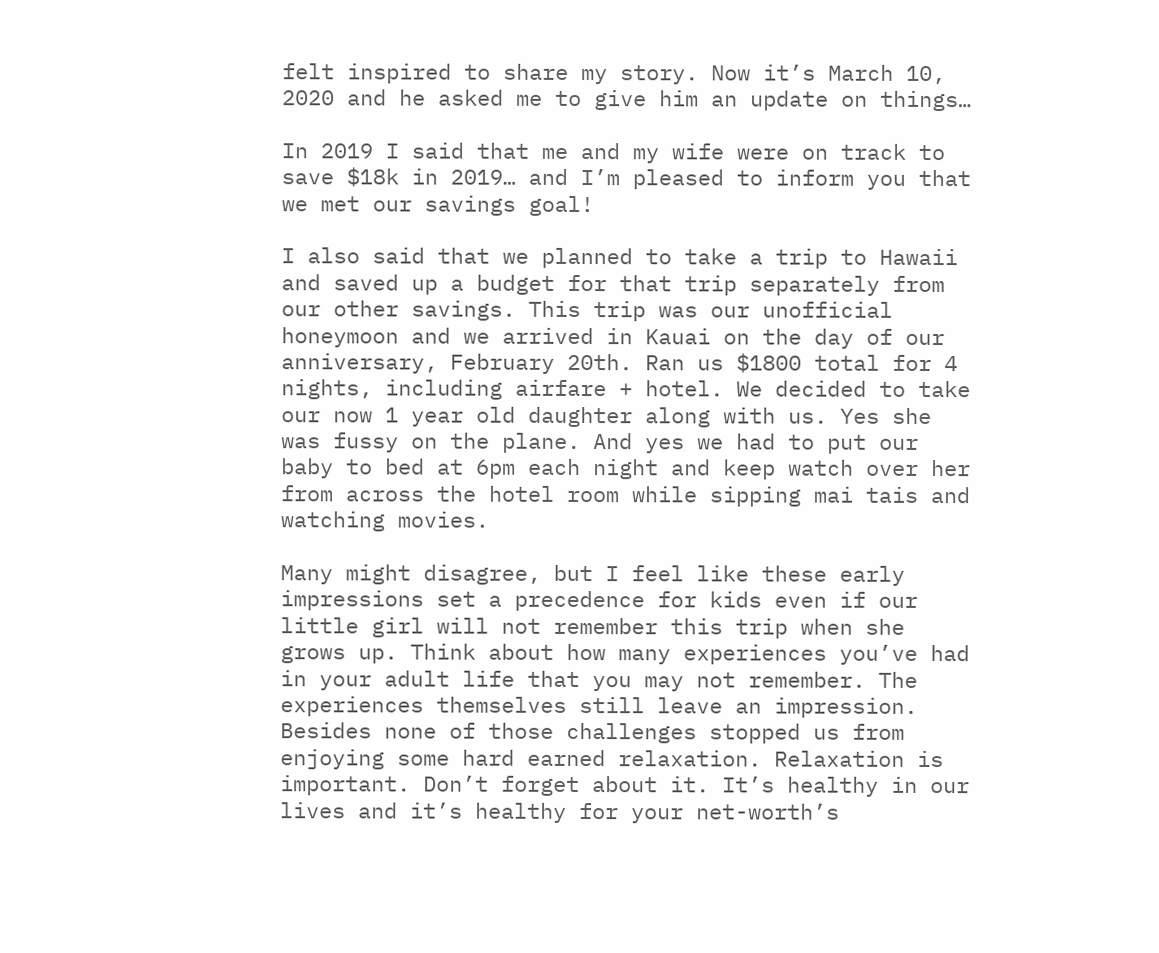felt inspired to share my story. Now it’s March 10, 2020 and he asked me to give him an update on things…

In 2019 I said that me and my wife were on track to save $18k in 2019… and I’m pleased to inform you that we met our savings goal!

I also said that we planned to take a trip to Hawaii and saved up a budget for that trip separately from our other savings. This trip was our unofficial honeymoon and we arrived in Kauai on the day of our anniversary, February 20th. Ran us $1800 total for 4 nights, including airfare + hotel. We decided to take our now 1 year old daughter along with us. Yes she was fussy on the plane. And yes we had to put our baby to bed at 6pm each night and keep watch over her from across the hotel room while sipping mai tais and watching movies.

Many might disagree, but I feel like these early impressions set a precedence for kids even if our little girl will not remember this trip when she grows up. Think about how many experiences you’ve had in your adult life that you may not remember. The experiences themselves still leave an impression. Besides none of those challenges stopped us from enjoying some hard earned relaxation. Relaxation is important. Don’t forget about it. It’s healthy in our lives and it’s healthy for your net-worth’s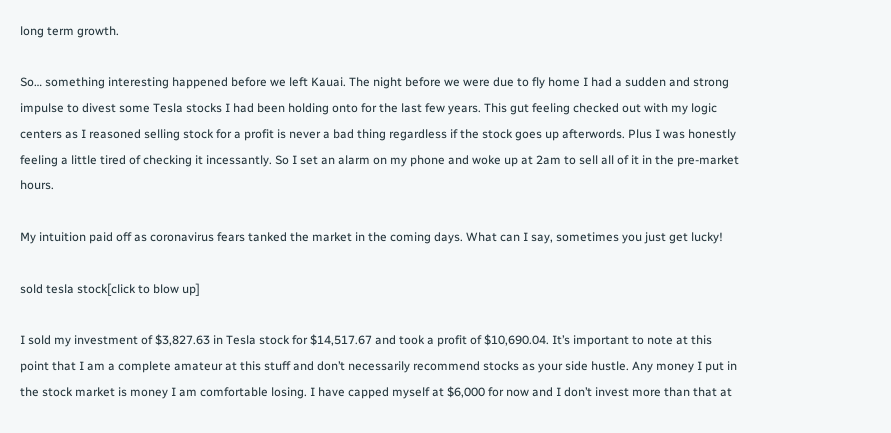long term growth.

So… something interesting happened before we left Kauai. The night before we were due to fly home I had a sudden and strong impulse to divest some Tesla stocks I had been holding onto for the last few years. This gut feeling checked out with my logic centers as I reasoned selling stock for a profit is never a bad thing regardless if the stock goes up afterwords. Plus I was honestly feeling a little tired of checking it incessantly. So I set an alarm on my phone and woke up at 2am to sell all of it in the pre-market hours.

My intuition paid off as coronavirus fears tanked the market in the coming days. What can I say, sometimes you just get lucky!

sold tesla stock[click to blow up]

I sold my investment of $3,827.63 in Tesla stock for $14,517.67 and took a profit of $10,690.04. It’s important to note at this point that I am a complete amateur at this stuff and don’t necessarily recommend stocks as your side hustle. Any money I put in the stock market is money I am comfortable losing. I have capped myself at $6,000 for now and I don’t invest more than that at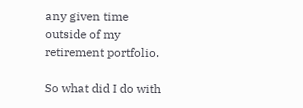any given time outside of my retirement portfolio.

So what did I do with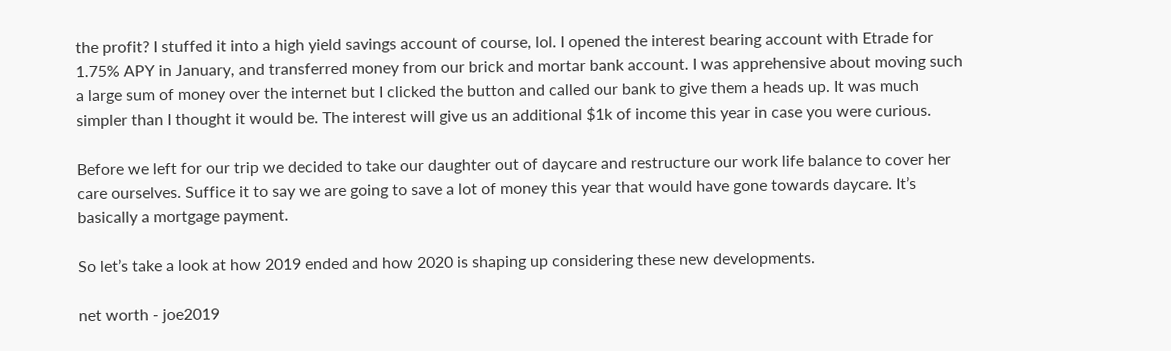the profit? I stuffed it into a high yield savings account of course, lol. I opened the interest bearing account with Etrade for 1.75% APY in January, and transferred money from our brick and mortar bank account. I was apprehensive about moving such a large sum of money over the internet but I clicked the button and called our bank to give them a heads up. It was much simpler than I thought it would be. The interest will give us an additional $1k of income this year in case you were curious.

Before we left for our trip we decided to take our daughter out of daycare and restructure our work life balance to cover her care ourselves. Suffice it to say we are going to save a lot of money this year that would have gone towards daycare. It’s basically a mortgage payment.

So let’s take a look at how 2019 ended and how 2020 is shaping up considering these new developments.

net worth - joe2019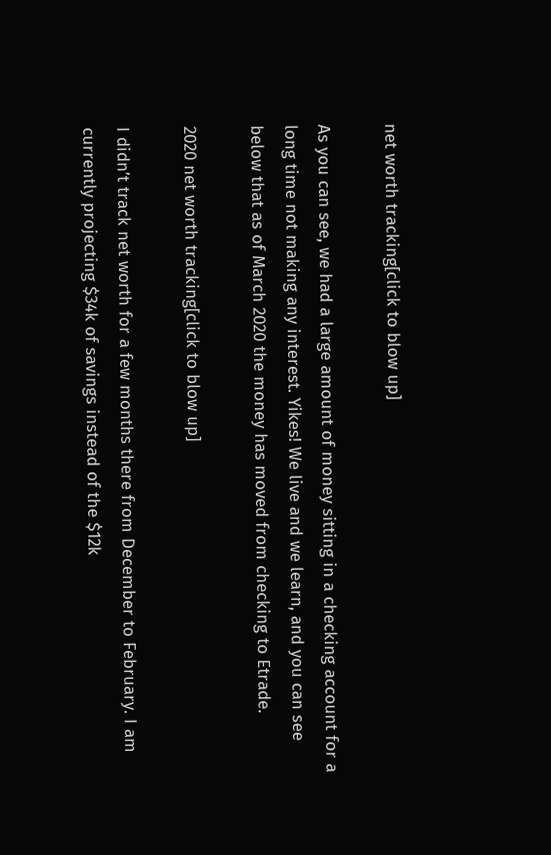net worth tracking[click to blow up]

As you can see, we had a large amount of money sitting in a checking account for a long time not making any interest. Yikes! We live and we learn, and you can see below that as of March 2020 the money has moved from checking to Etrade.

2020 net worth tracking[click to blow up]

I didn’t track net worth for a few months there from December to February. I am currently projecting $34k of savings instead of the $12k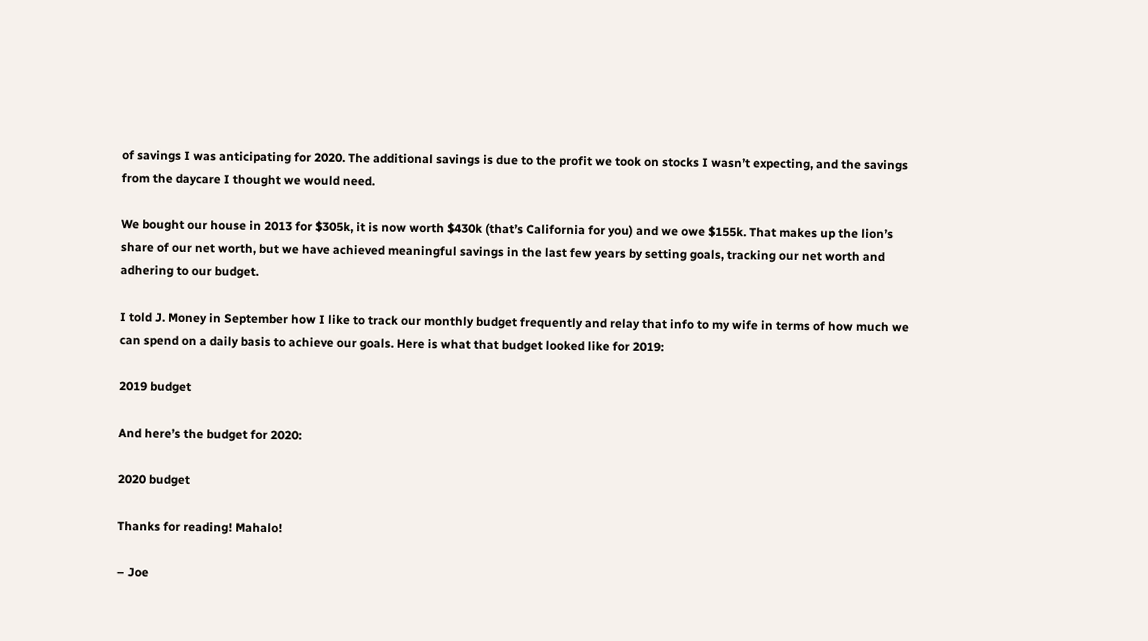of savings I was anticipating for 2020. The additional savings is due to the profit we took on stocks I wasn’t expecting, and the savings from the daycare I thought we would need.

We bought our house in 2013 for $305k, it is now worth $430k (that’s California for you) and we owe $155k. That makes up the lion’s share of our net worth, but we have achieved meaningful savings in the last few years by setting goals, tracking our net worth and adhering to our budget.

I told J. Money in September how I like to track our monthly budget frequently and relay that info to my wife in terms of how much we can spend on a daily basis to achieve our goals. Here is what that budget looked like for 2019:

2019 budget

And here’s the budget for 2020:

2020 budget

Thanks for reading! Mahalo!

– Joe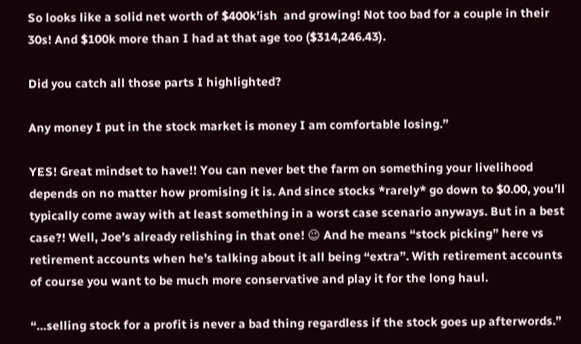So looks like a solid net worth of $400k’ish  and growing! Not too bad for a couple in their 30s! And $100k more than I had at that age too ($314,246.43).

Did you catch all those parts I highlighted?

Any money I put in the stock market is money I am comfortable losing.”

YES! Great mindset to have!! You can never bet the farm on something your livelihood depends on no matter how promising it is. And since stocks *rarely* go down to $0.00, you’ll typically come away with at least something in a worst case scenario anyways. But in a best case?! Well, Joe’s already relishing in that one! 😉 And he means “stock picking” here vs retirement accounts when he’s talking about it all being “extra”. With retirement accounts of course you want to be much more conservative and play it for the long haul.

“…selling stock for a profit is never a bad thing regardless if the stock goes up afterwords.”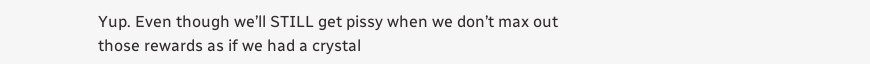Yup. Even though we’ll STILL get pissy when we don’t max out those rewards as if we had a crystal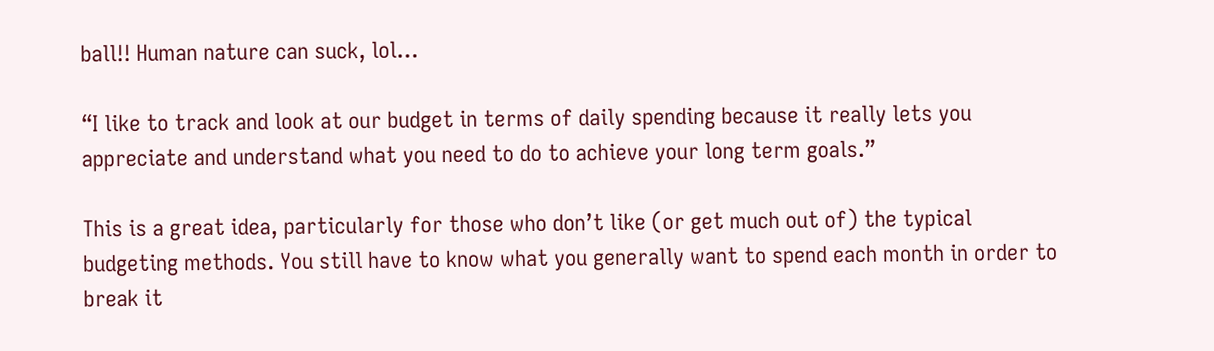ball!! Human nature can suck, lol…

“I like to track and look at our budget in terms of daily spending because it really lets you appreciate and understand what you need to do to achieve your long term goals.”

This is a great idea, particularly for those who don’t like (or get much out of) the typical budgeting methods. You still have to know what you generally want to spend each month in order to break it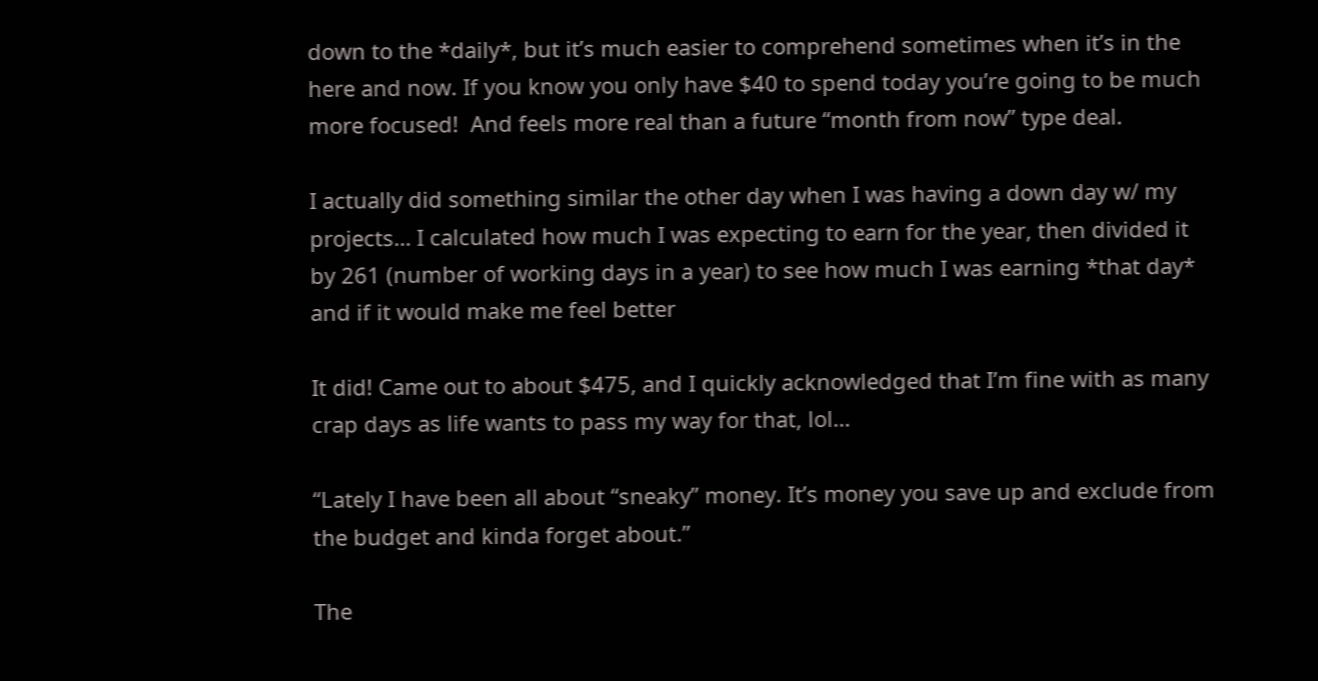down to the *daily*, but it’s much easier to comprehend sometimes when it’s in the here and now. If you know you only have $40 to spend today you’re going to be much more focused!  And feels more real than a future “month from now” type deal.

I actually did something similar the other day when I was having a down day w/ my projects… I calculated how much I was expecting to earn for the year, then divided it by 261 (number of working days in a year) to see how much I was earning *that day* and if it would make me feel better

It did! Came out to about $475, and I quickly acknowledged that I’m fine with as many crap days as life wants to pass my way for that, lol…

“Lately I have been all about “sneaky” money. It’s money you save up and exclude from the budget and kinda forget about.”

The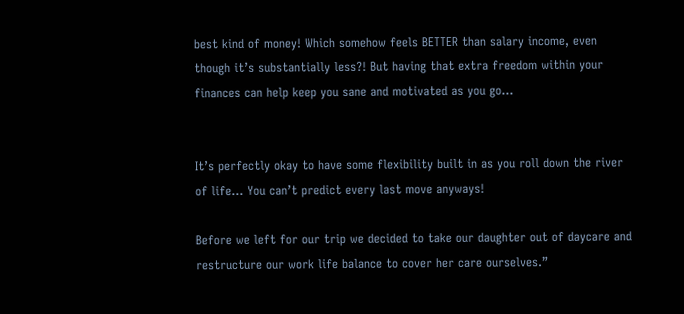best kind of money! Which somehow feels BETTER than salary income, even though it’s substantially less?! But having that extra freedom within your finances can help keep you sane and motivated as you go…


It’s perfectly okay to have some flexibility built in as you roll down the river of life… You can’t predict every last move anyways!

Before we left for our trip we decided to take our daughter out of daycare and restructure our work life balance to cover her care ourselves.”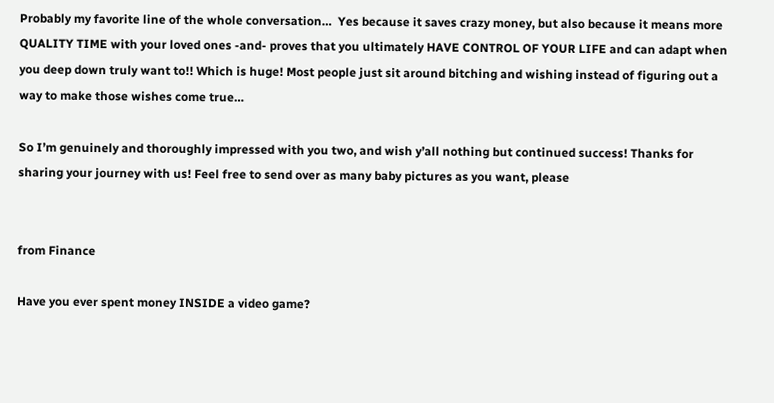Probably my favorite line of the whole conversation…  Yes because it saves crazy money, but also because it means more QUALITY TIME with your loved ones -and- proves that you ultimately HAVE CONTROL OF YOUR LIFE and can adapt when you deep down truly want to!! Which is huge! Most people just sit around bitching and wishing instead of figuring out a way to make those wishes come true…

So I’m genuinely and thoroughly impressed with you two, and wish y’all nothing but continued success! Thanks for sharing your journey with us! Feel free to send over as many baby pictures as you want, please


from Finance

Have you ever spent money INSIDE a video game?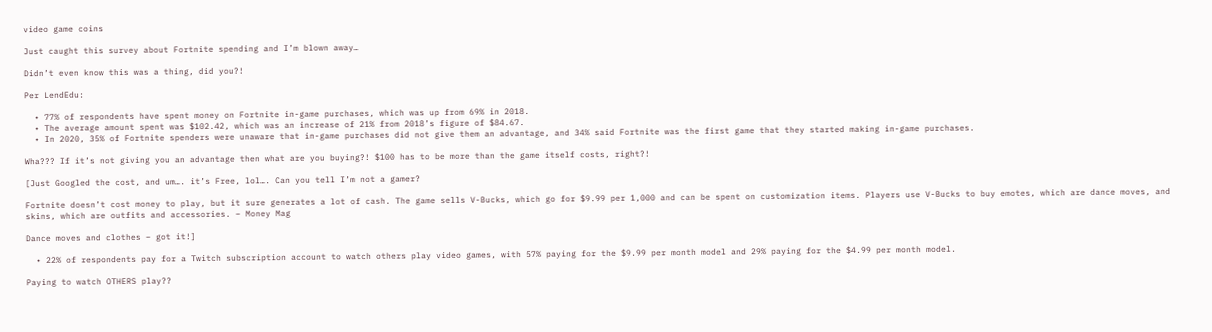video game coins

Just caught this survey about Fortnite spending and I’m blown away…

Didn’t even know this was a thing, did you?!

Per LendEdu:

  • 77% of respondents have spent money on Fortnite in-game purchases, which was up from 69% in 2018.
  • The average amount spent was $102.42, which was an increase of 21% from 2018’s figure of $84.67.
  • In 2020, 35% of Fortnite spenders were unaware that in-game purchases did not give them an advantage, and 34% said Fortnite was the first game that they started making in-game purchases.

Wha??? If it’s not giving you an advantage then what are you buying?! $100 has to be more than the game itself costs, right?!

[Just Googled the cost, and um…. it’s Free, lol…. Can you tell I’m not a gamer?

Fortnite doesn’t cost money to play, but it sure generates a lot of cash. The game sells V-Bucks, which go for $9.99 per 1,000 and can be spent on customization items. Players use V-Bucks to buy emotes, which are dance moves, and skins, which are outfits and accessories. – Money Mag

Dance moves and clothes – got it!]

  • 22% of respondents pay for a Twitch subscription account to watch others play video games, with 57% paying for the $9.99 per month model and 29% paying for the $4.99 per month model.

Paying to watch OTHERS play??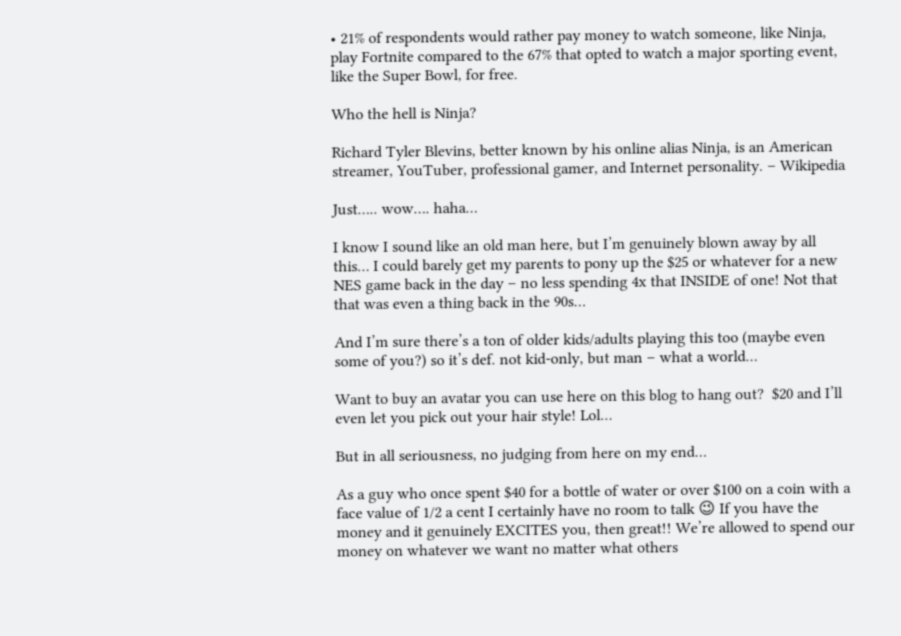• 21% of respondents would rather pay money to watch someone, like Ninja, play Fortnite compared to the 67% that opted to watch a major sporting event, like the Super Bowl, for free.

Who the hell is Ninja?

Richard Tyler Blevins, better known by his online alias Ninja, is an American streamer, YouTuber, professional gamer, and Internet personality. – Wikipedia

Just….. wow…. haha…

I know I sound like an old man here, but I’m genuinely blown away by all this… I could barely get my parents to pony up the $25 or whatever for a new NES game back in the day – no less spending 4x that INSIDE of one! Not that that was even a thing back in the 90s…

And I’m sure there’s a ton of older kids/adults playing this too (maybe even some of you?) so it’s def. not kid-only, but man – what a world…

Want to buy an avatar you can use here on this blog to hang out?  $20 and I’ll even let you pick out your hair style! Lol…

But in all seriousness, no judging from here on my end…

As a guy who once spent $40 for a bottle of water or over $100 on a coin with a face value of 1/2 a cent I certainly have no room to talk 😉 If you have the money and it genuinely EXCITES you, then great!! We’re allowed to spend our money on whatever we want no matter what others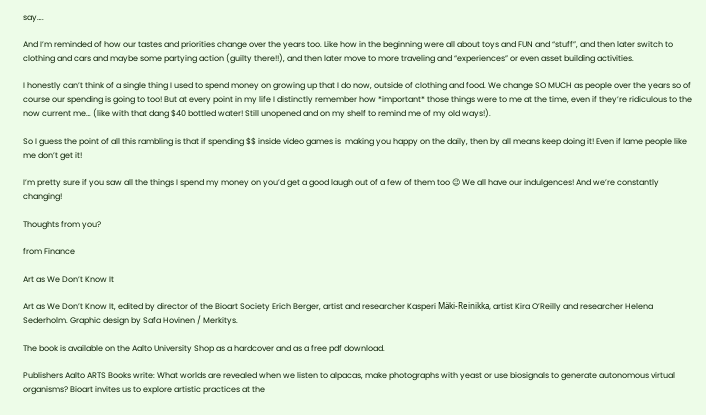say….

And I’m reminded of how our tastes and priorities change over the years too. Like how in the beginning were all about toys and FUN and “stuff”, and then later switch to clothing and cars and maybe some partying action (guilty there!!), and then later move to more traveling and “experiences” or even asset building activities.

I honestly can’t think of a single thing I used to spend money on growing up that I do now, outside of clothing and food. We change SO MUCH as people over the years so of course our spending is going to too! But at every point in my life I distinctly remember how *important* those things were to me at the time, even if they’re ridiculous to the now current me… (like with that dang $40 bottled water! Still unopened and on my shelf to remind me of my old ways!).

So I guess the point of all this rambling is that if spending $$ inside video games is  making you happy on the daily, then by all means keep doing it! Even if lame people like me don’t get it!

I’m pretty sure if you saw all the things I spend my money on you’d get a good laugh out of a few of them too 😉 We all have our indulgences! And we’re constantly changing!

Thoughts from you?

from Finance

Art as We Don’t Know It

Art as We Don’t Know It, edited by director of the Bioart Society Erich Berger, artist and researcher Kasperi Mäki-Reinikka, artist Kira O’Reilly and researcher Helena Sederholm. Graphic design by Safa Hovinen / Merkitys.

The book is available on the Aalto University Shop as a hardcover and as a free pdf download.

Publishers Aalto ARTS Books write: What worlds are revealed when we listen to alpacas, make photographs with yeast or use biosignals to generate autonomous virtual organisms? Bioart invites us to explore artistic practices at the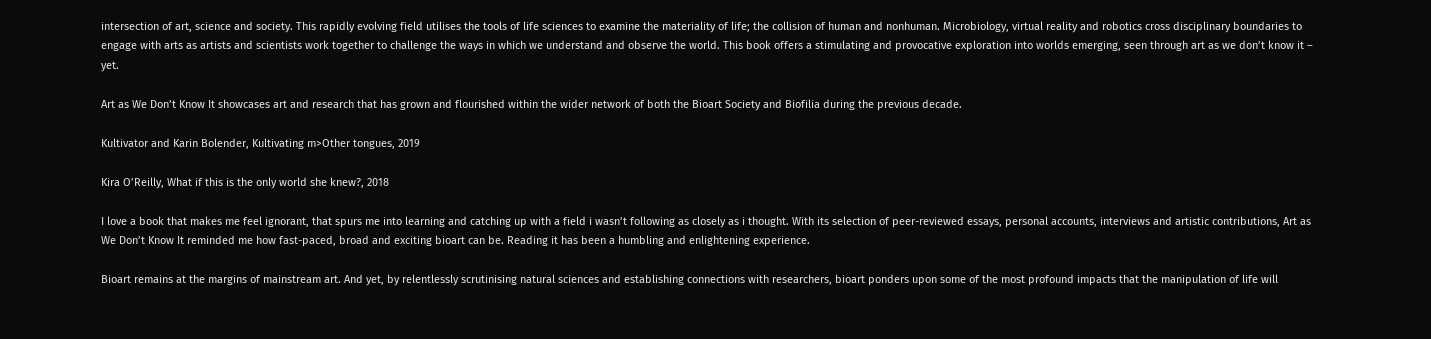intersection of art, science and society. This rapidly evolving field utilises the tools of life sciences to examine the materiality of life; the collision of human and nonhuman. Microbiology, virtual reality and robotics cross disciplinary boundaries to engage with arts as artists and scientists work together to challenge the ways in which we understand and observe the world. This book offers a stimulating and provocative exploration into worlds emerging, seen through art as we don’t know it – yet.

Art as We Don’t Know It showcases art and research that has grown and flourished within the wider network of both the Bioart Society and Biofilia during the previous decade.

Kultivator and Karin Bolender, Kultivating m>Other tongues, 2019

Kira O’Reilly, What if this is the only world she knew?, 2018

I love a book that makes me feel ignorant, that spurs me into learning and catching up with a field i wasn’t following as closely as i thought. With its selection of peer-reviewed essays, personal accounts, interviews and artistic contributions, Art as We Don’t Know It reminded me how fast-paced, broad and exciting bioart can be. Reading it has been a humbling and enlightening experience.

Bioart remains at the margins of mainstream art. And yet, by relentlessly scrutinising natural sciences and establishing connections with researchers, bioart ponders upon some of the most profound impacts that the manipulation of life will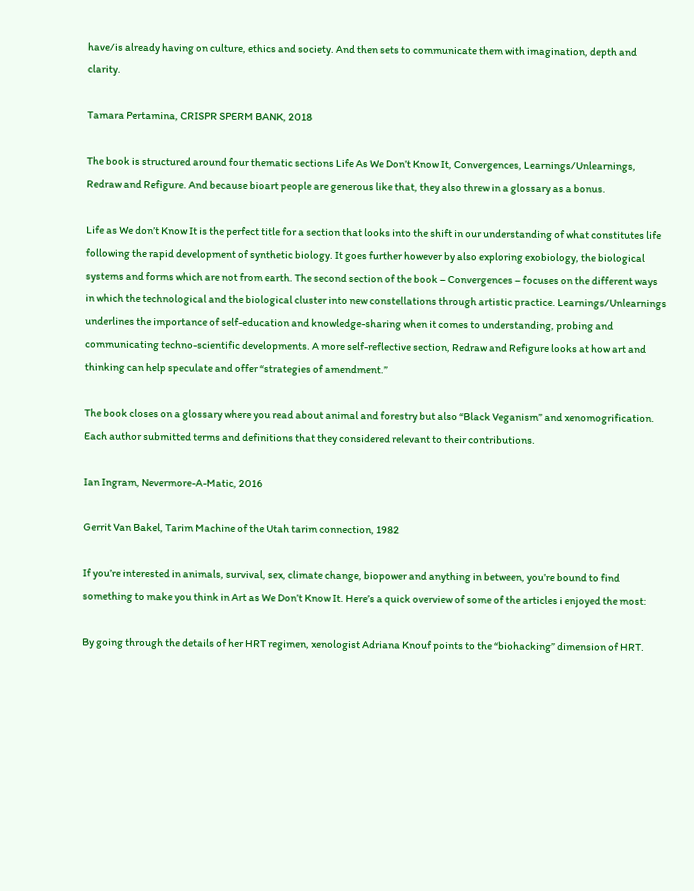have/is already having on culture, ethics and society. And then sets to communicate them with imagination, depth and clarity.

Tamara Pertamina, CRISPR SPERM BANK, 2018

The book is structured around four thematic sections Life As We Don’t Know It, Convergences, Learnings/Unlearnings, Redraw and Refigure. And because bioart people are generous like that, they also threw in a glossary as a bonus.

Life as We don’t Know It is the perfect title for a section that looks into the shift in our understanding of what constitutes life following the rapid development of synthetic biology. It goes further however by also exploring exobiology, the biological systems and forms which are not from earth. The second section of the book – Convergences – focuses on the different ways in which the technological and the biological cluster into new constellations through artistic practice. Learnings/Unlearnings underlines the importance of self-education and knowledge-sharing when it comes to understanding, probing and communicating techno-scientific developments. A more self-reflective section, Redraw and Refigure looks at how art and thinking can help speculate and offer “strategies of amendment.”

The book closes on a glossary where you read about animal and forestry but also “Black Veganism” and xenomogrification. Each author submitted terms and definitions that they considered relevant to their contributions.

Ian Ingram, Nevermore-A-Matic, 2016

Gerrit Van Bakel, Tarim Machine of the Utah tarim connection, 1982

If you’re interested in animals, survival, sex, climate change, biopower and anything in between, you’re bound to find something to make you think in Art as We Don’t Know It. Here’s a quick overview of some of the articles i enjoyed the most:

By going through the details of her HRT regimen, xenologist Adriana Knouf points to the “biohacking” dimension of HRT.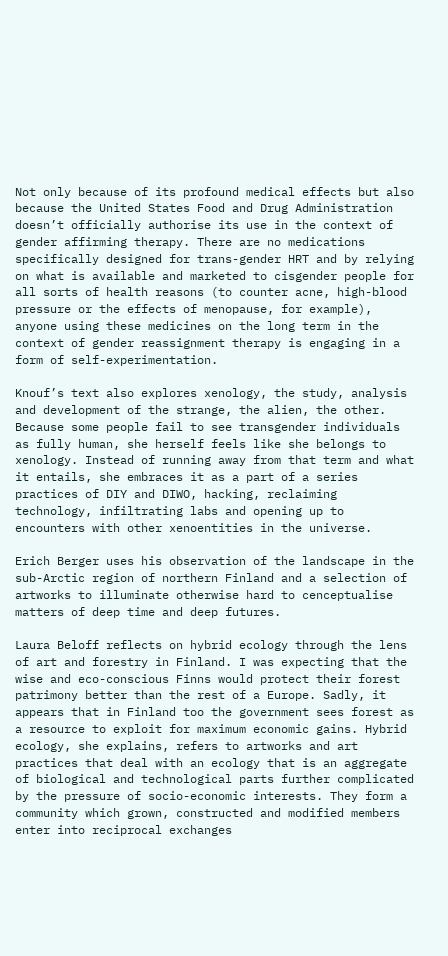Not only because of its profound medical effects but also because the United States Food and Drug Administration doesn’t officially authorise its use in the context of gender affirming therapy. There are no medications specifically designed for trans-gender HRT and by relying on what is available and marketed to cisgender people for all sorts of health reasons (to counter acne, high-blood pressure or the effects of menopause, for example), anyone using these medicines on the long term in the context of gender reassignment therapy is engaging in a form of self-experimentation.

Knouf’s text also explores xenology, the study, analysis and development of the strange, the alien, the other. Because some people fail to see transgender individuals as fully human, she herself feels like she belongs to xenology. Instead of running away from that term and what it entails, she embraces it as a part of a series practices of DIY and DIWO, hacking, reclaiming technology, infiltrating labs and opening up to encounters with other xenoentities in the universe.

Erich Berger uses his observation of the landscape in the sub-Arctic region of northern Finland and a selection of artworks to illuminate otherwise hard to cenceptualise matters of deep time and deep futures.

Laura Beloff reflects on hybrid ecology through the lens of art and forestry in Finland. I was expecting that the wise and eco-conscious Finns would protect their forest patrimony better than the rest of a Europe. Sadly, it appears that in Finland too the government sees forest as a resource to exploit for maximum economic gains. Hybrid ecology, she explains, refers to artworks and art practices that deal with an ecology that is an aggregate of biological and technological parts further complicated by the pressure of socio-economic interests. They form a community which grown, constructed and modified members enter into reciprocal exchanges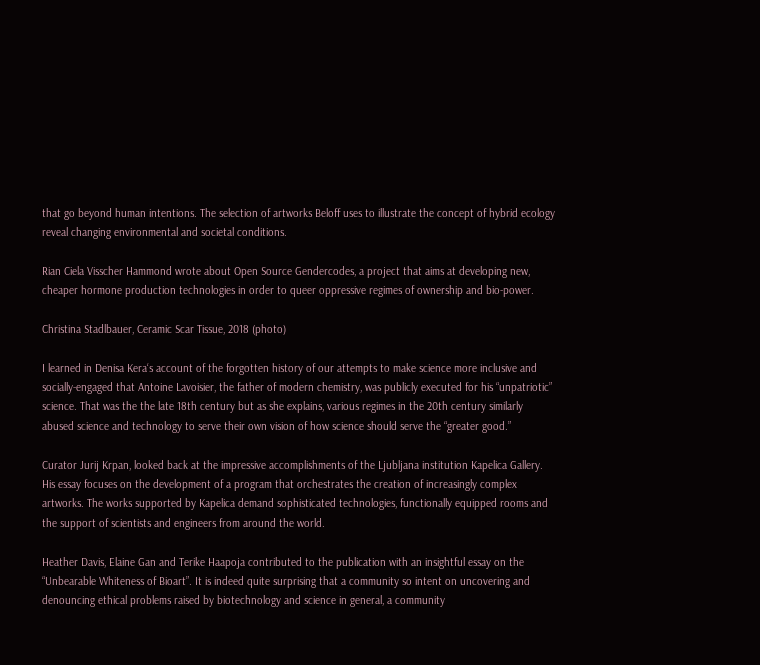that go beyond human intentions. The selection of artworks Beloff uses to illustrate the concept of hybrid ecology reveal changing environmental and societal conditions.

Rian Ciela Visscher Hammond wrote about Open Source Gendercodes, a project that aims at developing new, cheaper hormone production technologies in order to queer oppressive regimes of ownership and bio-power.

Christina Stadlbauer, Ceramic Scar Tissue, 2018 (photo)

I learned in Denisa Kera‘s account of the forgotten history of our attempts to make science more inclusive and socially-engaged that Antoine Lavoisier, the father of modern chemistry, was publicly executed for his “unpatriotic” science. That was the the late 18th century but as she explains, various regimes in the 20th century similarly abused science and technology to serve their own vision of how science should serve the “greater good.”

Curator Jurij Krpan, looked back at the impressive accomplishments of the Ljubljana institution Kapelica Gallery. His essay focuses on the development of a program that orchestrates the creation of increasingly complex artworks. The works supported by Kapelica demand sophisticated technologies, functionally equipped rooms and the support of scientists and engineers from around the world.

Heather Davis, Elaine Gan and Terike Haapoja contributed to the publication with an insightful essay on the “Unbearable Whiteness of Bioart”. It is indeed quite surprising that a community so intent on uncovering and denouncing ethical problems raised by biotechnology and science in general, a community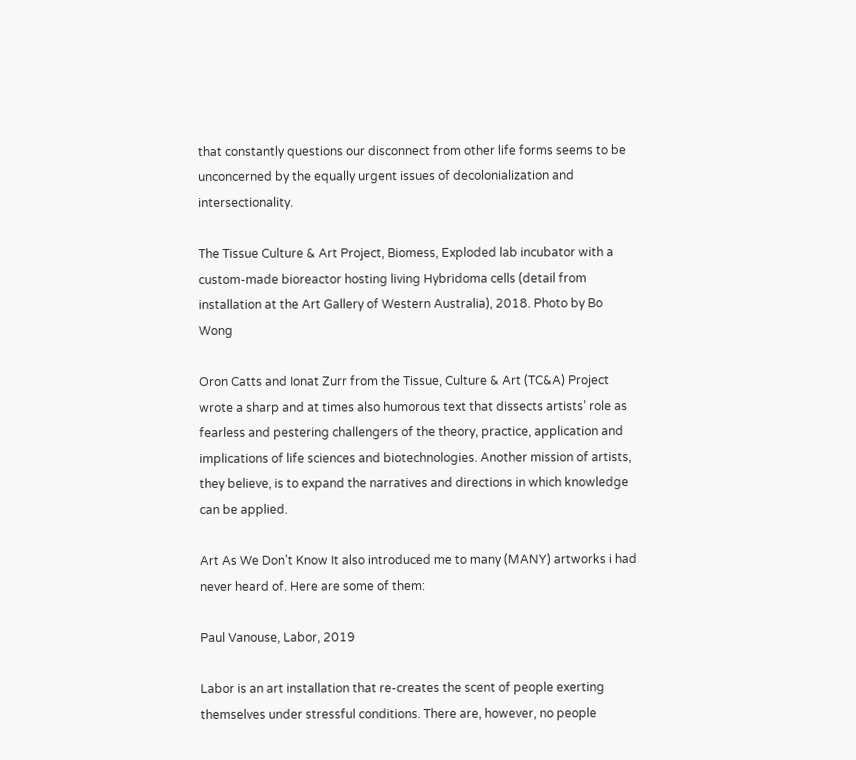that constantly questions our disconnect from other life forms seems to be unconcerned by the equally urgent issues of decolonialization and intersectionality.

The Tissue Culture & Art Project, Biomess, Exploded lab incubator with a custom-made bioreactor hosting living Hybridoma cells (detail from installation at the Art Gallery of Western Australia), 2018. Photo by Bo Wong

Oron Catts and Ionat Zurr from the Tissue, Culture & Art (TC&A) Project wrote a sharp and at times also humorous text that dissects artists’ role as fearless and pestering challengers of the theory, practice, application and implications of life sciences and biotechnologies. Another mission of artists, they believe, is to expand the narratives and directions in which knowledge can be applied.

Art As We Don’t Know It also introduced me to many (MANY) artworks i had never heard of. Here are some of them:

Paul Vanouse, Labor, 2019

Labor is an art installation that re-creates the scent of people exerting themselves under stressful conditions. There are, however, no people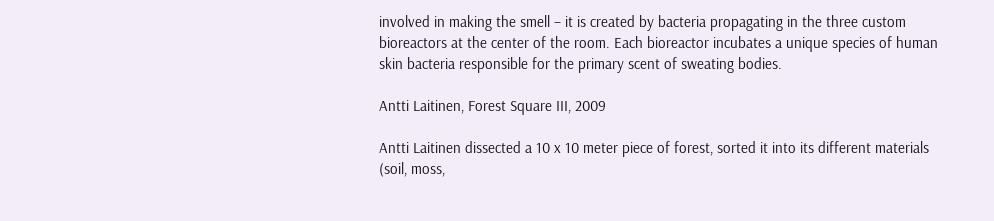involved in making the smell – it is created by bacteria propagating in the three custom bioreactors at the center of the room. Each bioreactor incubates a unique species of human skin bacteria responsible for the primary scent of sweating bodies.

Antti Laitinen, Forest Square III, 2009

Antti Laitinen dissected a 10 x 10 meter piece of forest, sorted it into its different materials (soil, moss,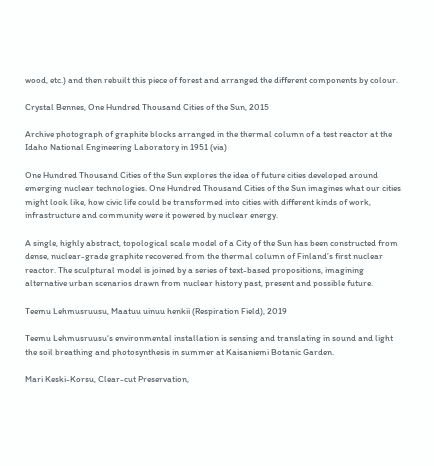wood, etc.) and then rebuilt this piece of forest and arranged the different components by colour.

Crystal Bennes, One Hundred Thousand Cities of the Sun, 2015

Archive photograph of graphite blocks arranged in the thermal column of a test reactor at the Idaho National Engineering Laboratory in 1951 (via)

One Hundred Thousand Cities of the Sun explores the idea of future cities developed around emerging nuclear technologies. One Hundred Thousand Cities of the Sun imagines what our cities might look like, how civic life could be transformed into cities with different kinds of work, infrastructure and community were it powered by nuclear energy.

A single, highly abstract, topological scale model of a City of the Sun has been constructed from dense, nuclear-grade graphite recovered from the thermal column of Finland’s first nuclear reactor. The sculptural model is joined by a series of text-based propositions, imagining alternative urban scenarios drawn from nuclear history past, present and possible future.

Teemu Lehmusruusu, Maatuu uinuu henkii (Respiration Field), 2019

Teemu Lehmusruusu‘s environmental installation is sensing and translating in sound and light the soil breathing and photosynthesis in summer at Kaisaniemi Botanic Garden.

Mari Keski-Korsu, Clear-cut Preservation,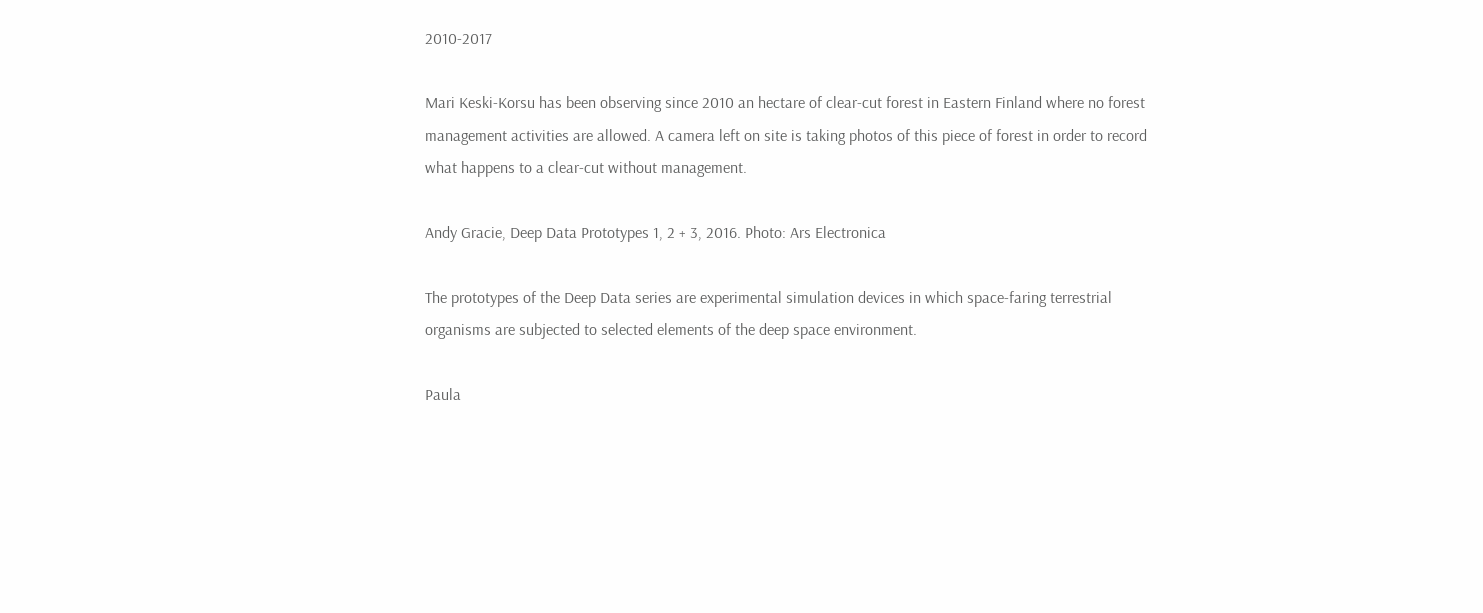2010-2017

Mari Keski-Korsu has been observing since 2010 an hectare of clear-cut forest in Eastern Finland where no forest management activities are allowed. A camera left on site is taking photos of this piece of forest in order to record what happens to a clear-cut without management.

Andy Gracie, Deep Data Prototypes 1, 2 + 3, 2016. Photo: Ars Electronica

The prototypes of the Deep Data series are experimental simulation devices in which space-faring terrestrial organisms are subjected to selected elements of the deep space environment.

Paula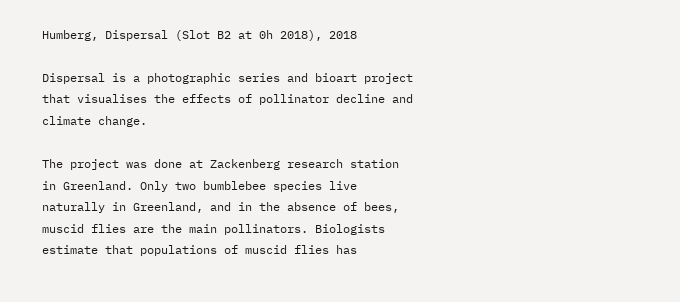Humberg, Dispersal (Slot B2 at 0h 2018), 2018

Dispersal is a photographic series and bioart project that visualises the effects of pollinator decline and climate change.

The project was done at Zackenberg research station in Greenland. Only two bumblebee species live naturally in Greenland, and in the absence of bees, muscid flies are the main pollinators. Biologists estimate that populations of muscid flies has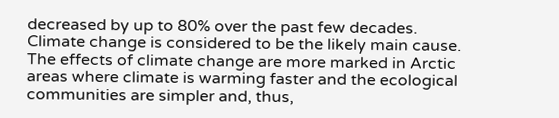decreased by up to 80% over the past few decades. Climate change is considered to be the likely main cause. The effects of climate change are more marked in Arctic areas where climate is warming faster and the ecological communities are simpler and, thus,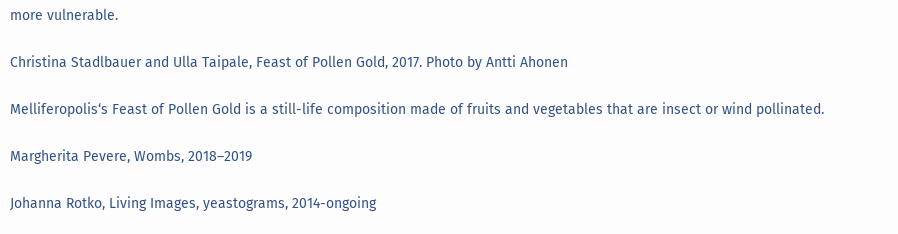more vulnerable.

Christina Stadlbauer and Ulla Taipale, Feast of Pollen Gold, 2017. Photo by Antti Ahonen

Melliferopolis‘s Feast of Pollen Gold is a still-life composition made of fruits and vegetables that are insect or wind pollinated.

Margherita Pevere, Wombs, 2018–2019

Johanna Rotko, Living Images, yeastograms, 2014-ongoing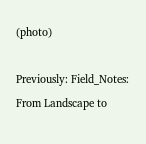(photo)

Previously: Field_Notes: From Landscape to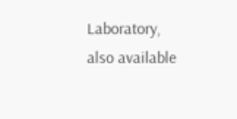Laboratory, also available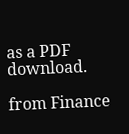as a PDF download.

from Finance